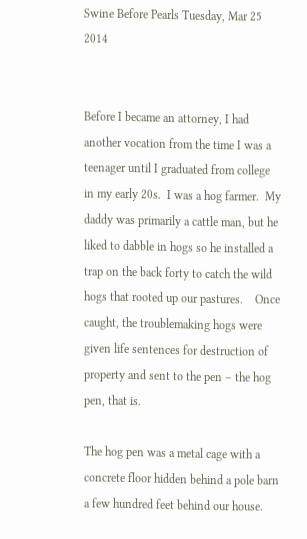Swine Before Pearls Tuesday, Mar 25 2014


Before I became an attorney, I had another vocation from the time I was a teenager until I graduated from college in my early 20s.  I was a hog farmer.  My daddy was primarily a cattle man, but he liked to dabble in hogs so he installed a trap on the back forty to catch the wild hogs that rooted up our pastures.    Once caught, the troublemaking hogs were given life sentences for destruction of property and sent to the pen – the hog pen, that is.

The hog pen was a metal cage with a concrete floor hidden behind a pole barn a few hundred feet behind our house.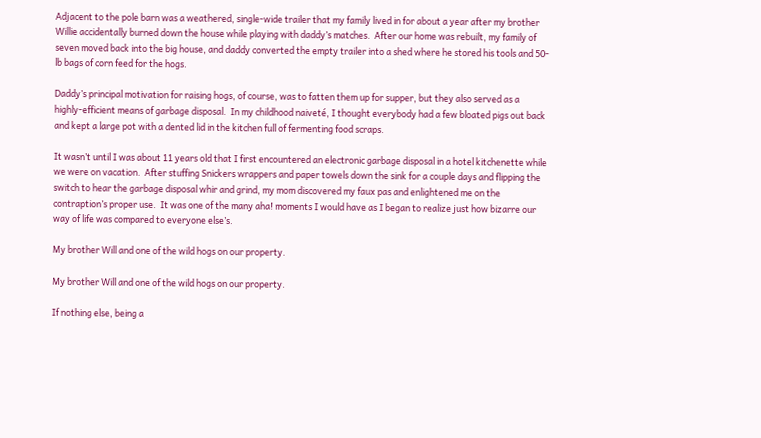Adjacent to the pole barn was a weathered, single-wide trailer that my family lived in for about a year after my brother Willie accidentally burned down the house while playing with daddy’s matches.  After our home was rebuilt, my family of seven moved back into the big house, and daddy converted the empty trailer into a shed where he stored his tools and 50-lb bags of corn feed for the hogs.

Daddy’s principal motivation for raising hogs, of course, was to fatten them up for supper, but they also served as a highly-efficient means of garbage disposal.  In my childhood naiveté, I thought everybody had a few bloated pigs out back and kept a large pot with a dented lid in the kitchen full of fermenting food scraps.

It wasn’t until I was about 11 years old that I first encountered an electronic garbage disposal in a hotel kitchenette while we were on vacation.  After stuffing Snickers wrappers and paper towels down the sink for a couple days and flipping the switch to hear the garbage disposal whir and grind, my mom discovered my faux pas and enlightened me on the contraption’s proper use.  It was one of the many aha! moments I would have as I began to realize just how bizarre our way of life was compared to everyone else’s.

My brother Will and one of the wild hogs on our property.

My brother Will and one of the wild hogs on our property.

If nothing else, being a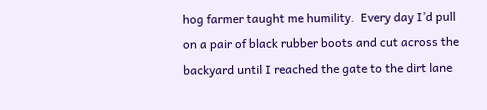hog farmer taught me humility.  Every day I’d pull on a pair of black rubber boots and cut across the backyard until I reached the gate to the dirt lane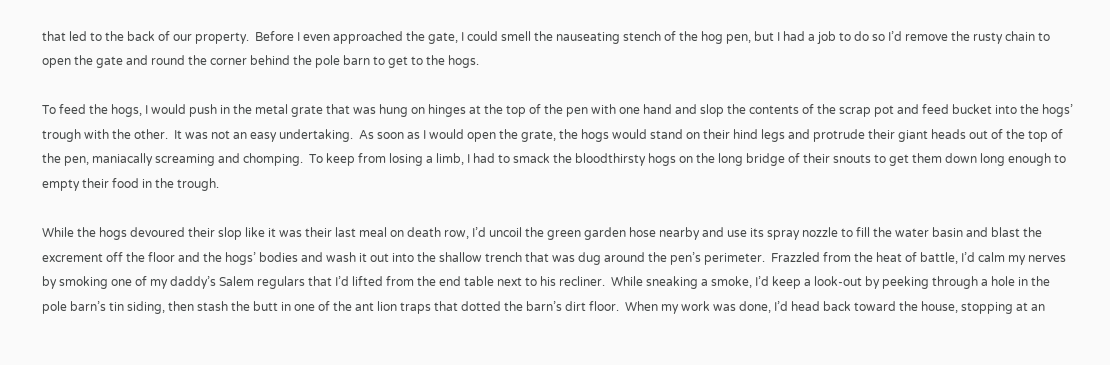that led to the back of our property.  Before I even approached the gate, I could smell the nauseating stench of the hog pen, but I had a job to do so I’d remove the rusty chain to open the gate and round the corner behind the pole barn to get to the hogs.

To feed the hogs, I would push in the metal grate that was hung on hinges at the top of the pen with one hand and slop the contents of the scrap pot and feed bucket into the hogs’ trough with the other.  It was not an easy undertaking.  As soon as I would open the grate, the hogs would stand on their hind legs and protrude their giant heads out of the top of the pen, maniacally screaming and chomping.  To keep from losing a limb, I had to smack the bloodthirsty hogs on the long bridge of their snouts to get them down long enough to empty their food in the trough.

While the hogs devoured their slop like it was their last meal on death row, I’d uncoil the green garden hose nearby and use its spray nozzle to fill the water basin and blast the excrement off the floor and the hogs’ bodies and wash it out into the shallow trench that was dug around the pen’s perimeter.  Frazzled from the heat of battle, I’d calm my nerves by smoking one of my daddy’s Salem regulars that I’d lifted from the end table next to his recliner.  While sneaking a smoke, I’d keep a look-out by peeking through a hole in the pole barn’s tin siding, then stash the butt in one of the ant lion traps that dotted the barn’s dirt floor.  When my work was done, I’d head back toward the house, stopping at an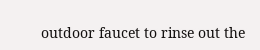outdoor faucet to rinse out the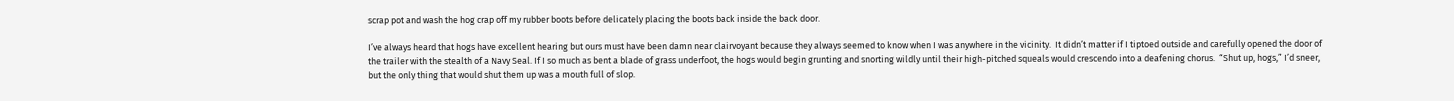scrap pot and wash the hog crap off my rubber boots before delicately placing the boots back inside the back door.

I’ve always heard that hogs have excellent hearing but ours must have been damn near clairvoyant because they always seemed to know when I was anywhere in the vicinity.  It didn’t matter if I tiptoed outside and carefully opened the door of the trailer with the stealth of a Navy Seal. If I so much as bent a blade of grass underfoot, the hogs would begin grunting and snorting wildly until their high-pitched squeals would crescendo into a deafening chorus.  “Shut up, hogs,” I’d sneer, but the only thing that would shut them up was a mouth full of slop.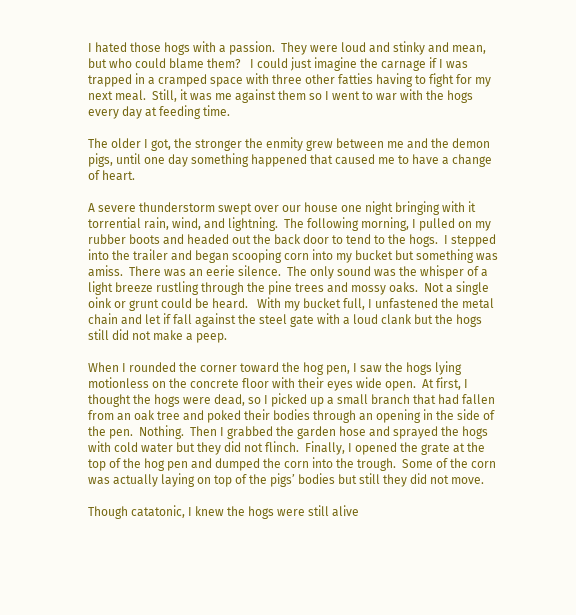I hated those hogs with a passion.  They were loud and stinky and mean, but who could blame them?   I could just imagine the carnage if I was trapped in a cramped space with three other fatties having to fight for my next meal.  Still, it was me against them so I went to war with the hogs every day at feeding time.

The older I got, the stronger the enmity grew between me and the demon pigs, until one day something happened that caused me to have a change of heart.

A severe thunderstorm swept over our house one night bringing with it torrential rain, wind, and lightning.  The following morning, I pulled on my rubber boots and headed out the back door to tend to the hogs.  I stepped into the trailer and began scooping corn into my bucket but something was amiss.  There was an eerie silence.  The only sound was the whisper of a light breeze rustling through the pine trees and mossy oaks.  Not a single oink or grunt could be heard.   With my bucket full, I unfastened the metal chain and let if fall against the steel gate with a loud clank but the hogs still did not make a peep.

When I rounded the corner toward the hog pen, I saw the hogs lying motionless on the concrete floor with their eyes wide open.  At first, I thought the hogs were dead, so I picked up a small branch that had fallen from an oak tree and poked their bodies through an opening in the side of the pen.  Nothing.  Then I grabbed the garden hose and sprayed the hogs with cold water but they did not flinch.  Finally, I opened the grate at the top of the hog pen and dumped the corn into the trough.  Some of the corn was actually laying on top of the pigs’ bodies but still they did not move.

Though catatonic, I knew the hogs were still alive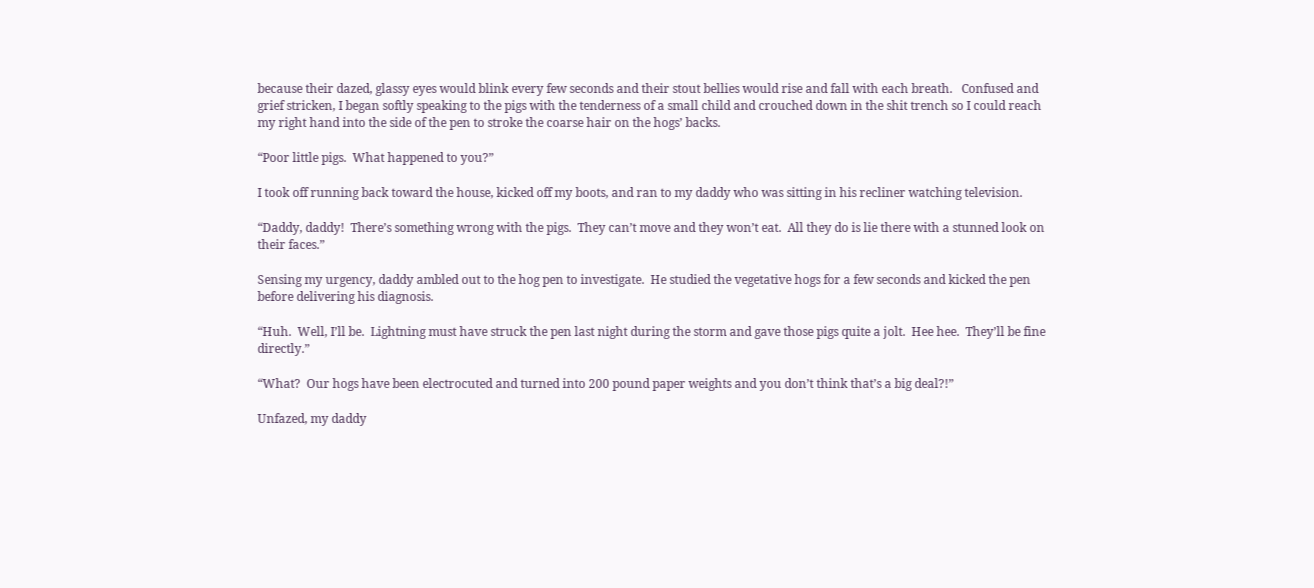because their dazed, glassy eyes would blink every few seconds and their stout bellies would rise and fall with each breath.   Confused and grief stricken, I began softly speaking to the pigs with the tenderness of a small child and crouched down in the shit trench so I could reach my right hand into the side of the pen to stroke the coarse hair on the hogs’ backs.

“Poor little pigs.  What happened to you?”

I took off running back toward the house, kicked off my boots, and ran to my daddy who was sitting in his recliner watching television.

“Daddy, daddy!  There’s something wrong with the pigs.  They can’t move and they won’t eat.  All they do is lie there with a stunned look on their faces.”

Sensing my urgency, daddy ambled out to the hog pen to investigate.  He studied the vegetative hogs for a few seconds and kicked the pen before delivering his diagnosis.

“Huh.  Well, I’ll be.  Lightning must have struck the pen last night during the storm and gave those pigs quite a jolt.  Hee hee.  They’ll be fine directly.”

“What?  Our hogs have been electrocuted and turned into 200 pound paper weights and you don’t think that’s a big deal?!”

Unfazed, my daddy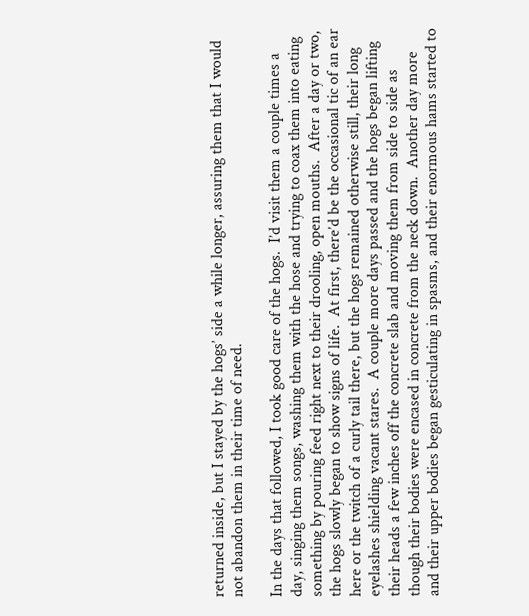returned inside, but I stayed by the hogs’ side a while longer, assuring them that I would not abandon them in their time of need.

In the days that followed, I took good care of the hogs.  I’d visit them a couple times a day, singing them songs, washing them with the hose and trying to coax them into eating something by pouring feed right next to their drooling, open mouths.  After a day or two, the hogs slowly began to show signs of life.  At first, there’d be the occasional tic of an ear here or the twitch of a curly tail there, but the hogs remained otherwise still, their long eyelashes shielding vacant stares.  A couple more days passed and the hogs began lifting their heads a few inches off the concrete slab and moving them from side to side as though their bodies were encased in concrete from the neck down.  Another day more and their upper bodies began gesticulating in spasms, and their enormous hams started to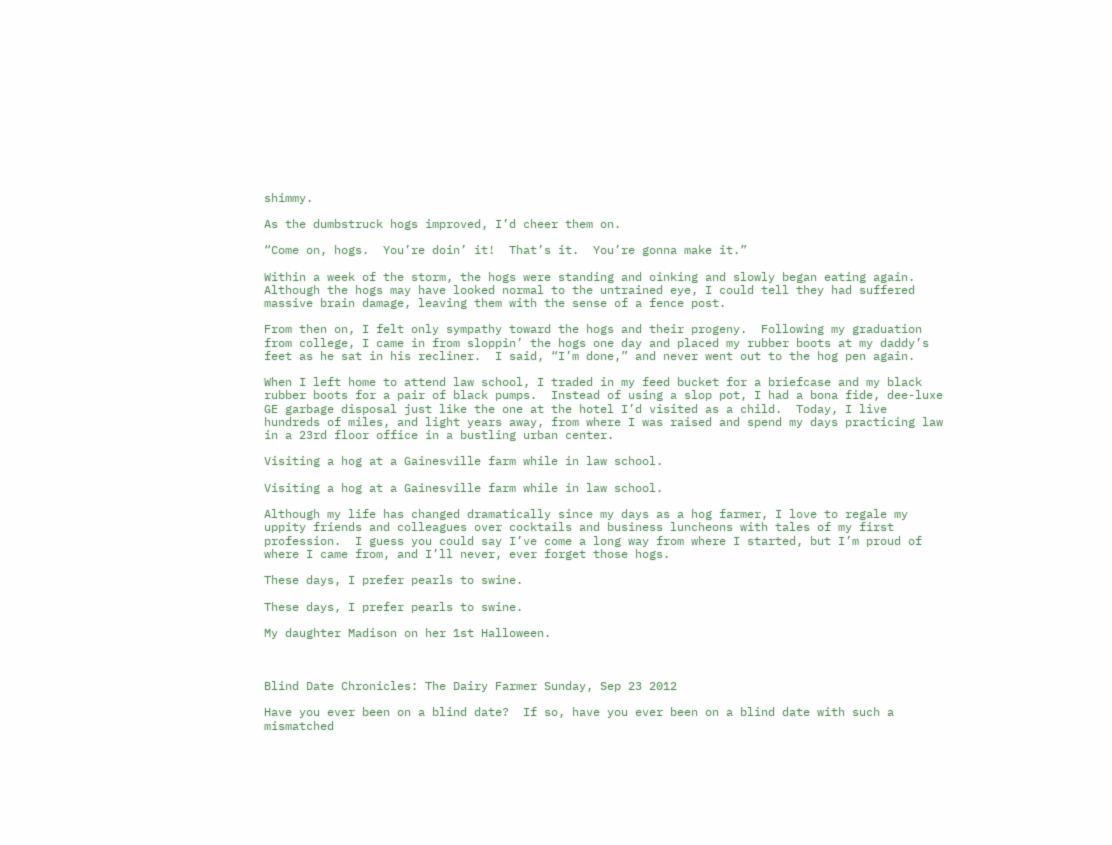shimmy.

As the dumbstruck hogs improved, I’d cheer them on.

“Come on, hogs.  You’re doin’ it!  That’s it.  You’re gonna make it.”

Within a week of the storm, the hogs were standing and oinking and slowly began eating again.  Although the hogs may have looked normal to the untrained eye, I could tell they had suffered massive brain damage, leaving them with the sense of a fence post.

From then on, I felt only sympathy toward the hogs and their progeny.  Following my graduation from college, I came in from sloppin’ the hogs one day and placed my rubber boots at my daddy’s feet as he sat in his recliner.  I said, “I’m done,” and never went out to the hog pen again.

When I left home to attend law school, I traded in my feed bucket for a briefcase and my black rubber boots for a pair of black pumps.  Instead of using a slop pot, I had a bona fide, dee-luxe GE garbage disposal just like the one at the hotel I’d visited as a child.  Today, I live hundreds of miles, and light years away, from where I was raised and spend my days practicing law in a 23rd floor office in a bustling urban center.

Visiting a hog at a Gainesville farm while in law school.

Visiting a hog at a Gainesville farm while in law school.

Although my life has changed dramatically since my days as a hog farmer, I love to regale my uppity friends and colleagues over cocktails and business luncheons with tales of my first profession.  I guess you could say I’ve come a long way from where I started, but I’m proud of where I came from, and I’ll never, ever forget those hogs.

These days, I prefer pearls to swine.

These days, I prefer pearls to swine.

My daughter Madison on her 1st Halloween.



Blind Date Chronicles: The Dairy Farmer Sunday, Sep 23 2012

Have you ever been on a blind date?  If so, have you ever been on a blind date with such a mismatched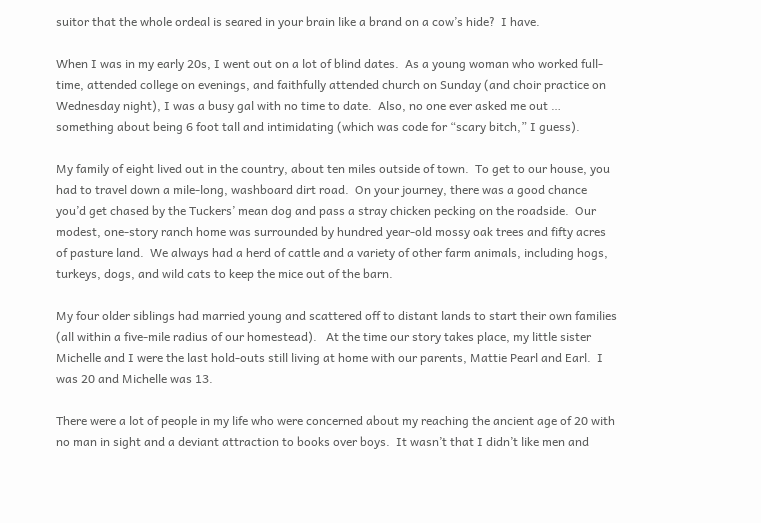suitor that the whole ordeal is seared in your brain like a brand on a cow’s hide?  I have.

When I was in my early 20s, I went out on a lot of blind dates.  As a young woman who worked full-time, attended college on evenings, and faithfully attended church on Sunday (and choir practice on Wednesday night), I was a busy gal with no time to date.  Also, no one ever asked me out … something about being 6 foot tall and intimidating (which was code for “scary bitch,” I guess).

My family of eight lived out in the country, about ten miles outside of town.  To get to our house, you had to travel down a mile-long, washboard dirt road.  On your journey, there was a good chance you’d get chased by the Tuckers’ mean dog and pass a stray chicken pecking on the roadside.  Our modest, one-story ranch home was surrounded by hundred year-old mossy oak trees and fifty acres of pasture land.  We always had a herd of cattle and a variety of other farm animals, including hogs, turkeys, dogs, and wild cats to keep the mice out of the barn.

My four older siblings had married young and scattered off to distant lands to start their own families (all within a five-mile radius of our homestead).   At the time our story takes place, my little sister Michelle and I were the last hold-outs still living at home with our parents, Mattie Pearl and Earl.  I was 20 and Michelle was 13.

There were a lot of people in my life who were concerned about my reaching the ancient age of 20 with no man in sight and a deviant attraction to books over boys.  It wasn’t that I didn’t like men and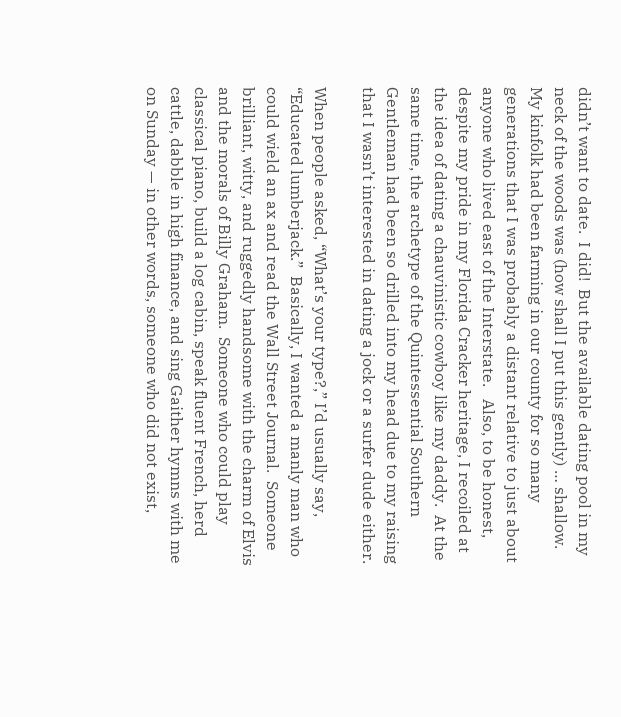didn’t want to date.  I did!  But the available dating pool in my neck of the woods was (how shall I put this gently) … shallow.  My kinfolk had been farming in our county for so many generations that I was probably a distant relative to just about anyone who lived east of the Interstate.   Also, to be honest, despite my pride in my Florida Cracker heritage, I recoiled at the idea of dating a chauvinistic cowboy like my daddy.  At the same time, the archetype of the Quintessential Southern Gentleman had been so drilled into my head due to my raising that I wasn’t interested in dating a jock or a surfer dude either.

When people asked, “What’s your type?,” I’d usually say, “Educated lumberjack.”  Basically, I wanted a manly man who could wield an ax and read the Wall Street Journal.  Someone brilliant, witty, and ruggedly handsome with the charm of Elvis and the morals of Billy Graham.  Someone who could play classical piano, build a log cabin, speak fluent French, herd cattle, dabble in high finance, and sing Gaither hymns with me on Sunday — in other words, someone who did not exist,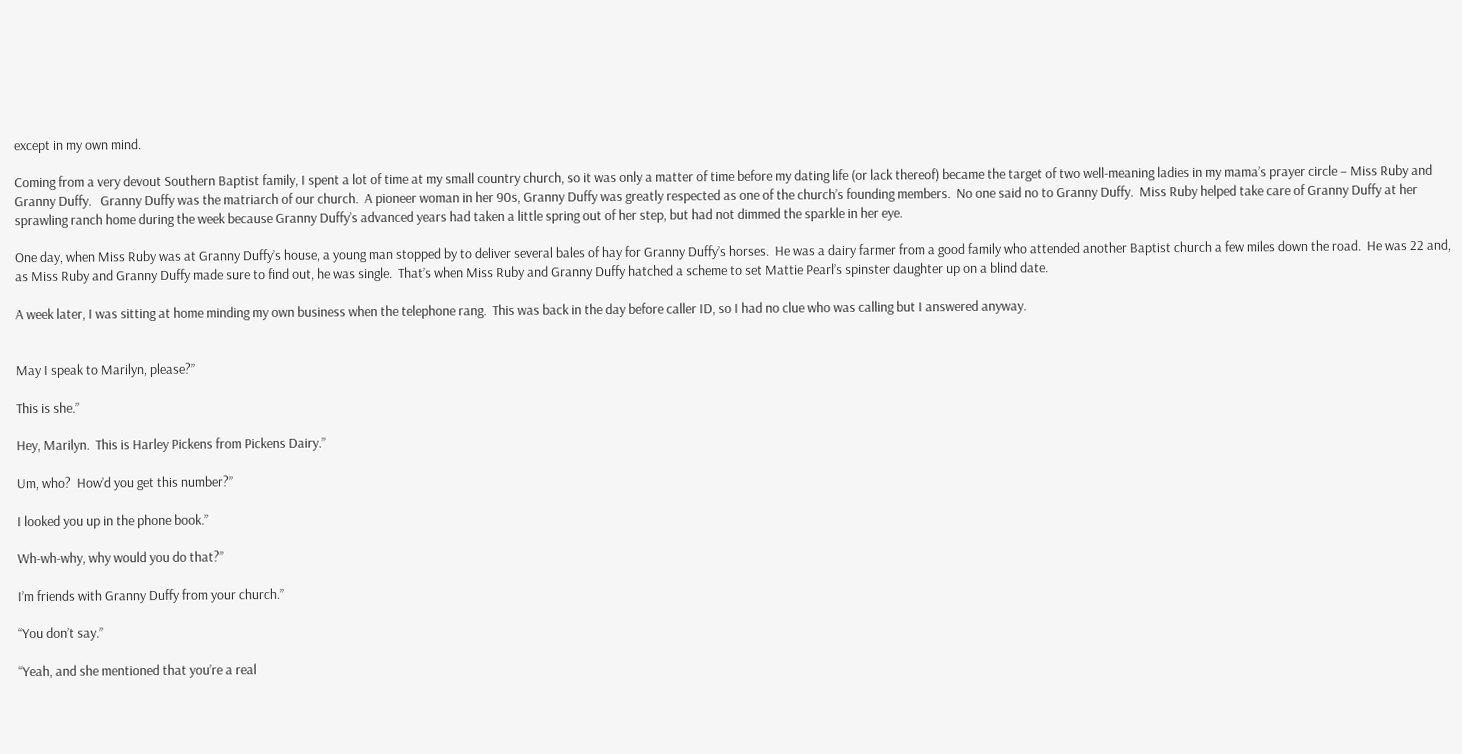except in my own mind.

Coming from a very devout Southern Baptist family, I spent a lot of time at my small country church, so it was only a matter of time before my dating life (or lack thereof) became the target of two well-meaning ladies in my mama’s prayer circle – Miss Ruby and Granny Duffy.   Granny Duffy was the matriarch of our church.  A pioneer woman in her 90s, Granny Duffy was greatly respected as one of the church’s founding members.  No one said no to Granny Duffy.  Miss Ruby helped take care of Granny Duffy at her sprawling ranch home during the week because Granny Duffy’s advanced years had taken a little spring out of her step, but had not dimmed the sparkle in her eye.

One day, when Miss Ruby was at Granny Duffy’s house, a young man stopped by to deliver several bales of hay for Granny Duffy’s horses.  He was a dairy farmer from a good family who attended another Baptist church a few miles down the road.  He was 22 and, as Miss Ruby and Granny Duffy made sure to find out, he was single.  That’s when Miss Ruby and Granny Duffy hatched a scheme to set Mattie Pearl’s spinster daughter up on a blind date.

A week later, I was sitting at home minding my own business when the telephone rang.  This was back in the day before caller ID, so I had no clue who was calling but I answered anyway.


May I speak to Marilyn, please?”

This is she.”

Hey, Marilyn.  This is Harley Pickens from Pickens Dairy.”

Um, who?  How’d you get this number?”

I looked you up in the phone book.”

Wh-wh-why, why would you do that?”

I’m friends with Granny Duffy from your church.”

“You don’t say.”

“Yeah, and she mentioned that you’re a real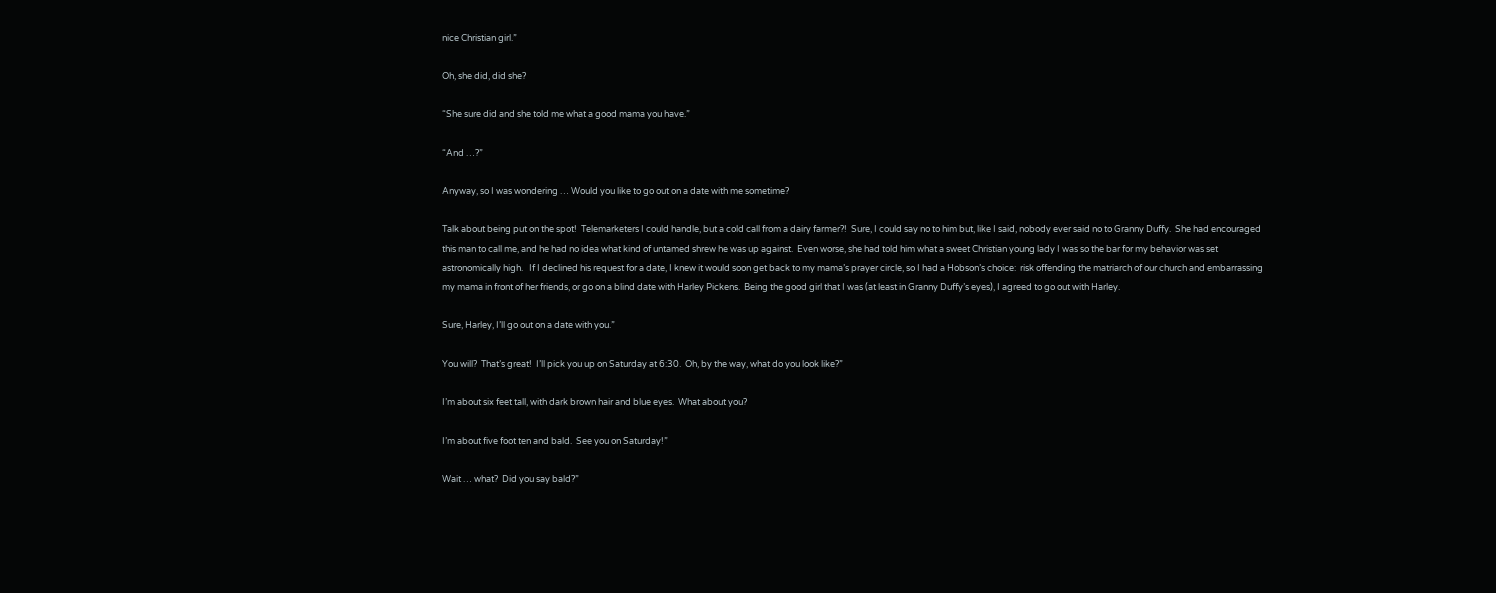nice Christian girl.”

Oh, she did, did she?

“She sure did and she told me what a good mama you have.”

“And …?”

Anyway, so I was wondering … Would you like to go out on a date with me sometime?

Talk about being put on the spot!  Telemarketers I could handle, but a cold call from a dairy farmer?!  Sure, I could say no to him but, like I said, nobody ever said no to Granny Duffy.  She had encouraged this man to call me, and he had no idea what kind of untamed shrew he was up against.  Even worse, she had told him what a sweet Christian young lady I was so the bar for my behavior was set astronomically high.   If I declined his request for a date, I knew it would soon get back to my mama’s prayer circle, so I had a Hobson’s choice:  risk offending the matriarch of our church and embarrassing my mama in front of her friends, or go on a blind date with Harley Pickens.  Being the good girl that I was (at least in Granny Duffy’s eyes), I agreed to go out with Harley.

Sure, Harley, I’ll go out on a date with you.”

You will?  That’s great!  I’ll pick you up on Saturday at 6:30.  Oh, by the way, what do you look like?”

I’m about six feet tall, with dark brown hair and blue eyes.  What about you?

I’m about five foot ten and bald.  See you on Saturday!”

Wait … what?  Did you say bald?”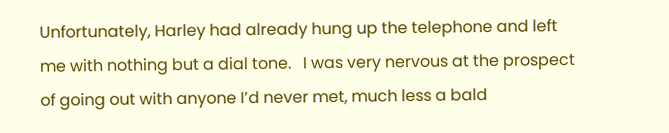Unfortunately, Harley had already hung up the telephone and left me with nothing but a dial tone.   I was very nervous at the prospect of going out with anyone I’d never met, much less a bald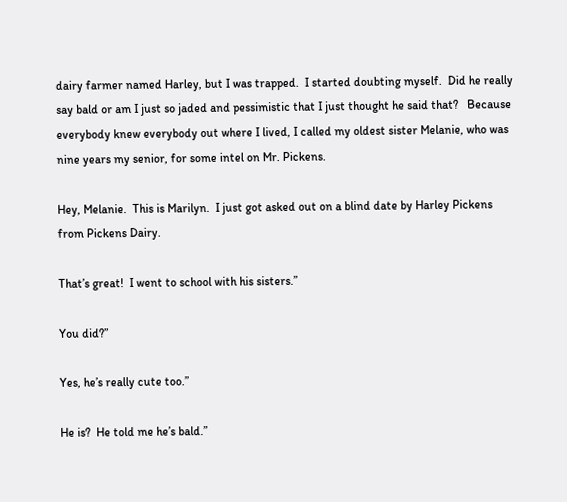dairy farmer named Harley, but I was trapped.  I started doubting myself.  Did he really say bald or am I just so jaded and pessimistic that I just thought he said that?   Because everybody knew everybody out where I lived, I called my oldest sister Melanie, who was nine years my senior, for some intel on Mr. Pickens.

Hey, Melanie.  This is Marilyn.  I just got asked out on a blind date by Harley Pickens from Pickens Dairy.

That’s great!  I went to school with his sisters.”

You did?”

Yes, he’s really cute too.”

He is?  He told me he’s bald.”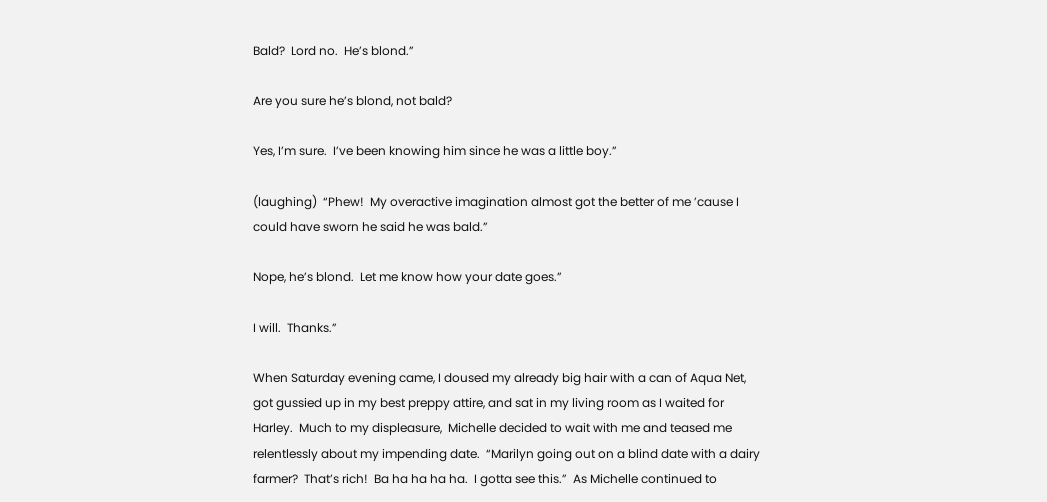Bald?  Lord no.  He’s blond.”

Are you sure he’s blond, not bald?

Yes, I’m sure.  I’ve been knowing him since he was a little boy.”

(laughing)  “Phew!  My overactive imagination almost got the better of me ’cause I could have sworn he said he was bald.”

Nope, he’s blond.  Let me know how your date goes.”

I will.  Thanks.”

When Saturday evening came, I doused my already big hair with a can of Aqua Net, got gussied up in my best preppy attire, and sat in my living room as I waited for Harley.  Much to my displeasure,  Michelle decided to wait with me and teased me relentlessly about my impending date.  “Marilyn going out on a blind date with a dairy farmer?  That’s rich!  Ba ha ha ha ha.  I gotta see this.”  As Michelle continued to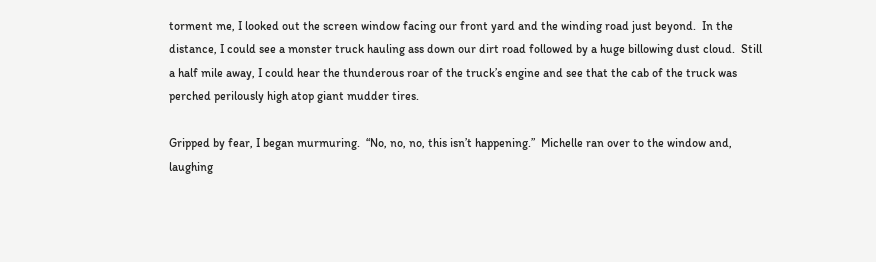torment me, I looked out the screen window facing our front yard and the winding road just beyond.  In the distance, I could see a monster truck hauling ass down our dirt road followed by a huge billowing dust cloud.  Still a half mile away, I could hear the thunderous roar of the truck’s engine and see that the cab of the truck was perched perilously high atop giant mudder tires.

Gripped by fear, I began murmuring.  “No, no, no, this isn’t happening.”  Michelle ran over to the window and, laughing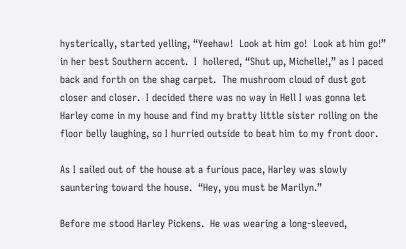hysterically, started yelling, “Yeehaw!  Look at him go!  Look at him go!” in her best Southern accent.  I  hollered, “Shut up, Michelle!,” as I paced back and forth on the shag carpet.  The mushroom cloud of dust got closer and closer.  I decided there was no way in Hell I was gonna let Harley come in my house and find my bratty little sister rolling on the floor belly laughing, so I hurried outside to beat him to my front door.

As I sailed out of the house at a furious pace, Harley was slowly sauntering toward the house.  “Hey, you must be Marilyn.”

Before me stood Harley Pickens.  He was wearing a long-sleeved,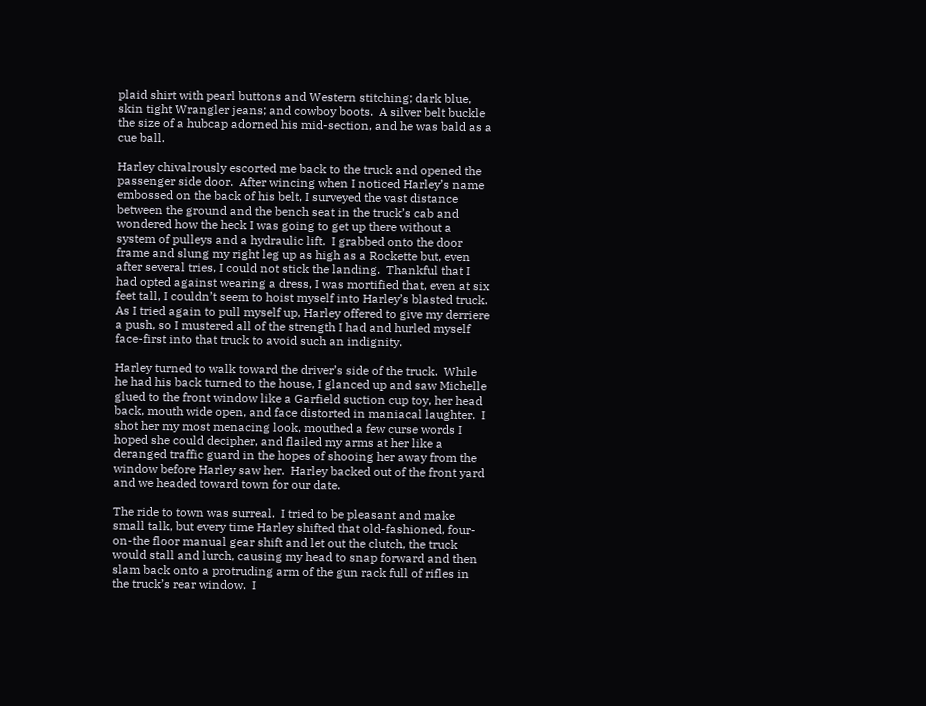plaid shirt with pearl buttons and Western stitching; dark blue, skin tight Wrangler jeans; and cowboy boots.  A silver belt buckle the size of a hubcap adorned his mid-section, and he was bald as a cue ball.

Harley chivalrously escorted me back to the truck and opened the passenger side door.  After wincing when I noticed Harley’s name embossed on the back of his belt, I surveyed the vast distance between the ground and the bench seat in the truck’s cab and wondered how the heck I was going to get up there without a system of pulleys and a hydraulic lift.  I grabbed onto the door frame and slung my right leg up as high as a Rockette but, even after several tries, I could not stick the landing.  Thankful that I had opted against wearing a dress, I was mortified that, even at six feet tall, I couldn’t seem to hoist myself into Harley’s blasted truck.  As I tried again to pull myself up, Harley offered to give my derriere a push, so I mustered all of the strength I had and hurled myself face-first into that truck to avoid such an indignity.

Harley turned to walk toward the driver’s side of the truck.  While he had his back turned to the house, I glanced up and saw Michelle glued to the front window like a Garfield suction cup toy, her head back, mouth wide open, and face distorted in maniacal laughter.  I shot her my most menacing look, mouthed a few curse words I hoped she could decipher, and flailed my arms at her like a deranged traffic guard in the hopes of shooing her away from the window before Harley saw her.  Harley backed out of the front yard and we headed toward town for our date.

The ride to town was surreal.  I tried to be pleasant and make small talk, but every time Harley shifted that old-fashioned, four-on-the floor manual gear shift and let out the clutch, the truck would stall and lurch, causing my head to snap forward and then slam back onto a protruding arm of the gun rack full of rifles in the truck’s rear window.  I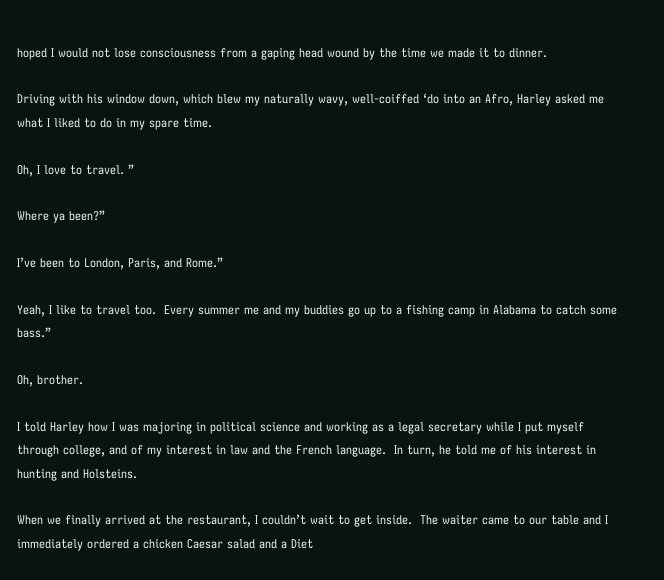hoped I would not lose consciousness from a gaping head wound by the time we made it to dinner.

Driving with his window down, which blew my naturally wavy, well-coiffed ‘do into an Afro, Harley asked me what I liked to do in my spare time.

Oh, I love to travel. ”

Where ya been?”

I’ve been to London, Paris, and Rome.”

Yeah, I like to travel too.  Every summer me and my buddies go up to a fishing camp in Alabama to catch some bass.”

Oh, brother.

I told Harley how I was majoring in political science and working as a legal secretary while I put myself through college, and of my interest in law and the French language.  In turn, he told me of his interest in hunting and Holsteins.

When we finally arrived at the restaurant, I couldn’t wait to get inside.  The waiter came to our table and I immediately ordered a chicken Caesar salad and a Diet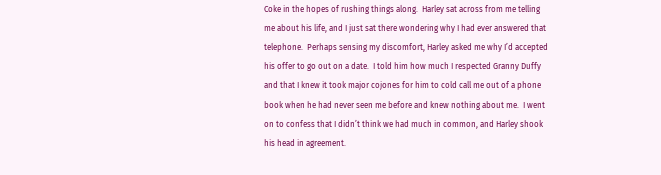Coke in the hopes of rushing things along.  Harley sat across from me telling me about his life, and I just sat there wondering why I had ever answered that telephone.  Perhaps sensing my discomfort, Harley asked me why I’d accepted his offer to go out on a date.  I told him how much I respected Granny Duffy and that I knew it took major cojones for him to cold call me out of a phone book when he had never seen me before and knew nothing about me.  I went on to confess that I didn’t think we had much in common, and Harley shook his head in agreement.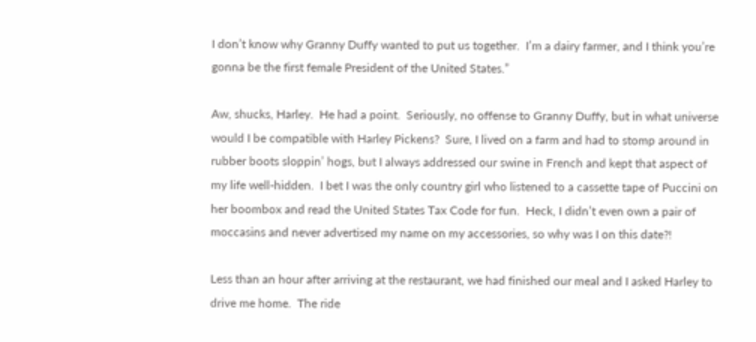I don’t know why Granny Duffy wanted to put us together.  I’m a dairy farmer, and I think you’re gonna be the first female President of the United States.”

Aw, shucks, Harley.  He had a point.  Seriously, no offense to Granny Duffy, but in what universe would I be compatible with Harley Pickens?  Sure, I lived on a farm and had to stomp around in rubber boots sloppin’ hogs, but I always addressed our swine in French and kept that aspect of my life well-hidden.  I bet I was the only country girl who listened to a cassette tape of Puccini on her boombox and read the United States Tax Code for fun.  Heck, I didn’t even own a pair of moccasins and never advertised my name on my accessories, so why was I on this date?!

Less than an hour after arriving at the restaurant, we had finished our meal and I asked Harley to drive me home.  The ride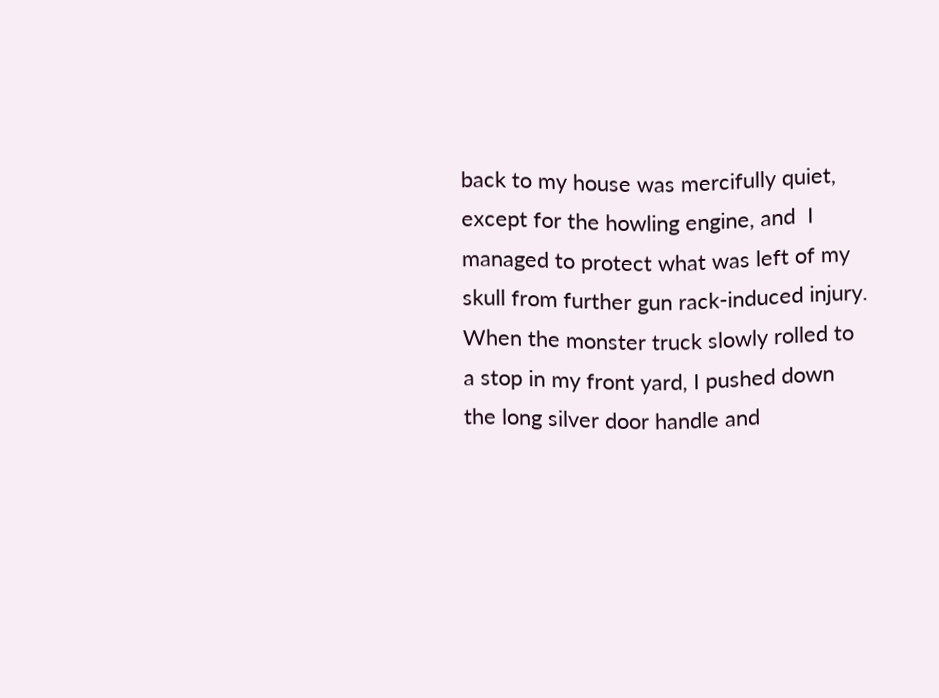back to my house was mercifully quiet, except for the howling engine, and  I managed to protect what was left of my skull from further gun rack-induced injury.  When the monster truck slowly rolled to a stop in my front yard, I pushed down the long silver door handle and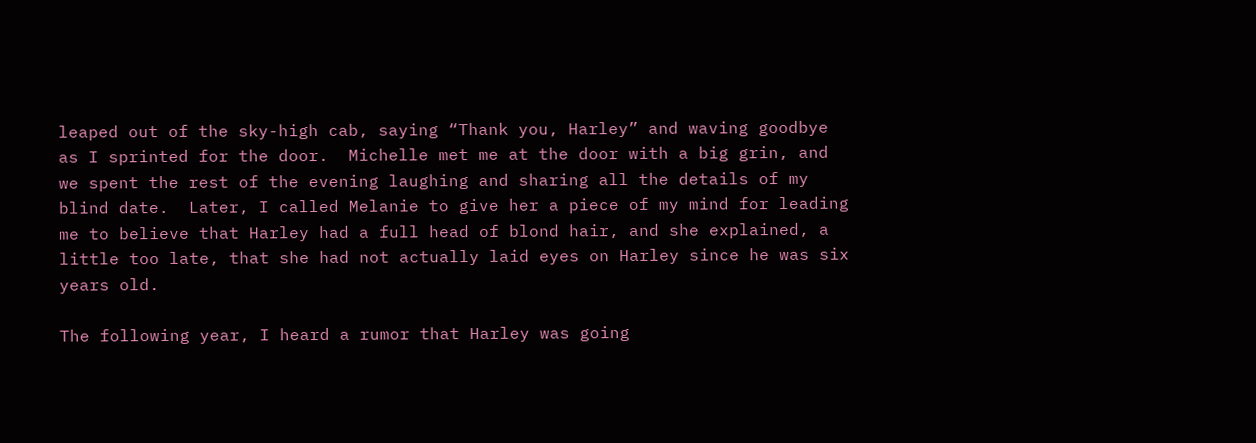leaped out of the sky-high cab, saying “Thank you, Harley” and waving goodbye as I sprinted for the door.  Michelle met me at the door with a big grin, and we spent the rest of the evening laughing and sharing all the details of my blind date.  Later, I called Melanie to give her a piece of my mind for leading me to believe that Harley had a full head of blond hair, and she explained, a little too late, that she had not actually laid eyes on Harley since he was six years old.

The following year, I heard a rumor that Harley was going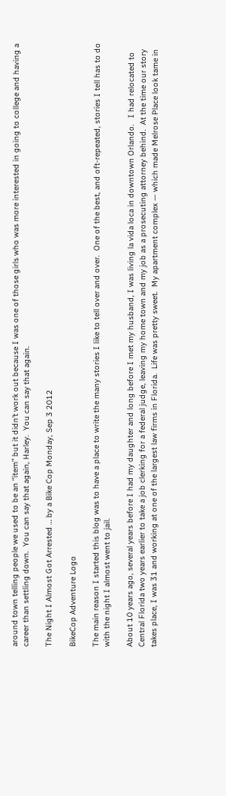around town telling people we used to be an “item” but it didn’t work out because I was one of those girls who was more interested in going to college and having a career than settling down.  You can say that again, Harley.  You can say that again.

The Night I Almost Got Arrested … by a Bike Cop Monday, Sep 3 2012

BikeCop Adventure Logo

The main reason I started this blog was to have a place to write the many stories I like to tell over and over.  One of the best, and oft-repeated, stories I tell has to do with the night I almost went to jail.

About 10 years ago, several years before I had my daughter and long before I met my husband, I was living la vida loca in downtown Orlando.   I had relocated to Central Florida two years earlier to take a job clerking for a federal judge, leaving my home town and my job as a prosecuting attorney behind.  At the time our story takes place, I was 31 and working at one of the largest law firms in Florida.  Life was pretty sweet.  My apartment complex — which made Melrose Place look tame in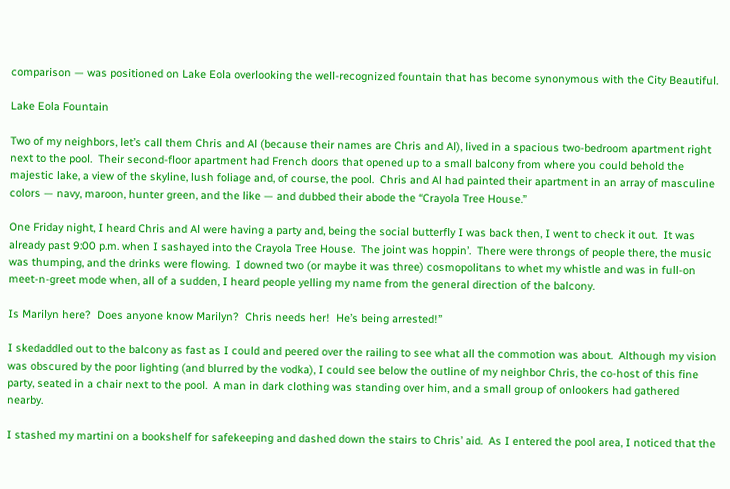comparison — was positioned on Lake Eola overlooking the well-recognized fountain that has become synonymous with the City Beautiful.

Lake Eola Fountain

Two of my neighbors, let’s call them Chris and Al (because their names are Chris and Al), lived in a spacious two-bedroom apartment right next to the pool.  Their second-floor apartment had French doors that opened up to a small balcony from where you could behold the majestic lake, a view of the skyline, lush foliage and, of course, the pool.  Chris and Al had painted their apartment in an array of masculine colors — navy, maroon, hunter green, and the like — and dubbed their abode the “Crayola Tree House.”

One Friday night, I heard Chris and Al were having a party and, being the social butterfly I was back then, I went to check it out.  It was already past 9:00 p.m. when I sashayed into the Crayola Tree House.  The joint was hoppin’.  There were throngs of people there, the music was thumping, and the drinks were flowing.  I downed two (or maybe it was three) cosmopolitans to whet my whistle and was in full-on meet-n-greet mode when, all of a sudden, I heard people yelling my name from the general direction of the balcony.

Is Marilyn here?  Does anyone know Marilyn?  Chris needs her!  He’s being arrested!”

I skedaddled out to the balcony as fast as I could and peered over the railing to see what all the commotion was about.  Although my vision was obscured by the poor lighting (and blurred by the vodka), I could see below the outline of my neighbor Chris, the co-host of this fine party, seated in a chair next to the pool.  A man in dark clothing was standing over him, and a small group of onlookers had gathered nearby.

I stashed my martini on a bookshelf for safekeeping and dashed down the stairs to Chris’ aid.  As I entered the pool area, I noticed that the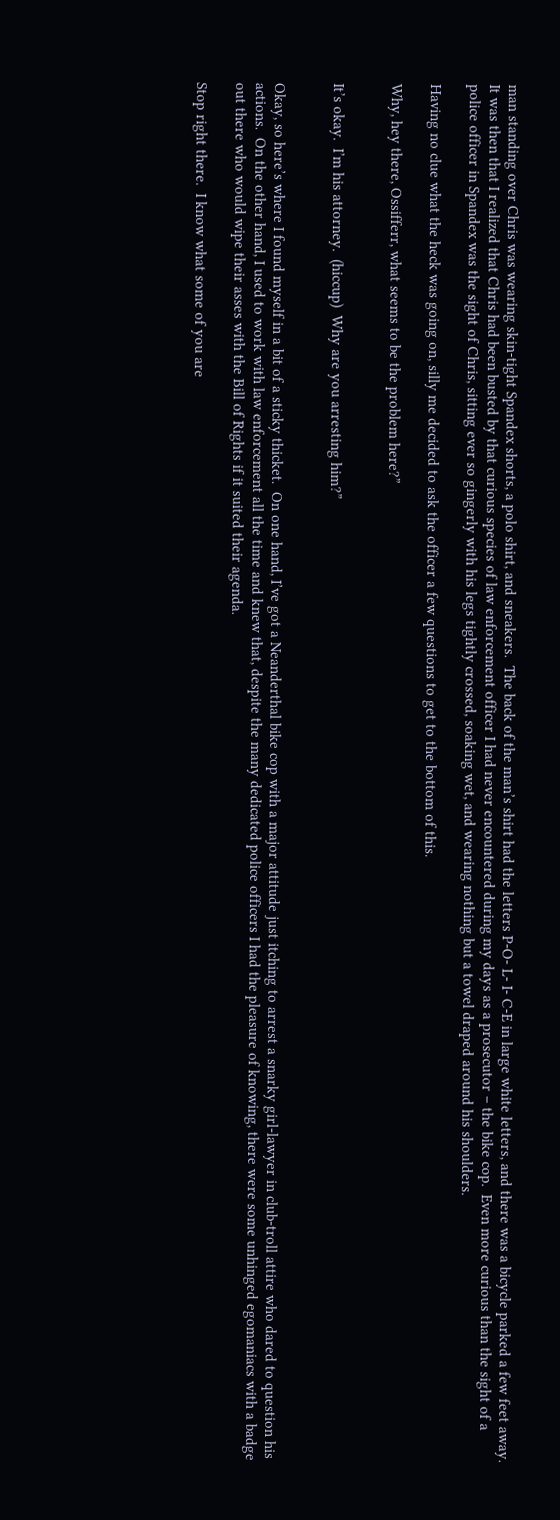man standing over Chris was wearing skin-tight Spandex shorts, a polo shirt, and sneakers.  The back of the man’s shirt had the letters P-O- L- I- C-E in large white letters, and there was a bicycle parked a few feet away.  It was then that I realized that Chris had been busted by that curious species of law enforcement officer I had never encountered during my days as a prosecutor – the bike cop.  Even more curious than the sight of a police officer in Spandex was the sight of Chris, sitting ever so gingerly with his legs tightly crossed, soaking wet, and wearing nothing but a towel draped around his shoulders.

Having no clue what the heck was going on, silly me decided to ask the officer a few questions to get to the bottom of this.

Why, hey there, Ossifferr, what seems to be the problem here?”


It’s okay.  I’m his attorney.  (hiccup)  Why are you arresting him?”


Okay, so here’s where I found myself in a bit of a sticky thicket.  On one hand, I’ve got a Neanderthal bike cop with a major attitude just itching to arrest a snarky girl-lawyer in club-troll attire who dared to question his actions.  On the other hand, I used to work with law enforcement all the time and knew that, despite the many dedicated police officers I had the pleasure of knowing, there were some unhinged egomaniacs with a badge out there who would wipe their asses with the Bill of Rights if it suited their agenda.

Stop right there.  I know what some of you are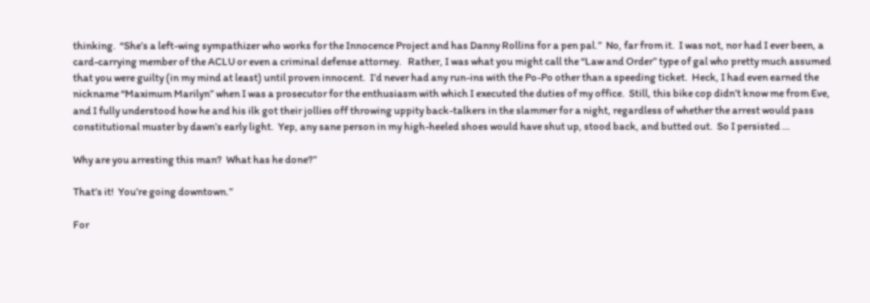thinking.  “She’s a left-wing sympathizer who works for the Innocence Project and has Danny Rollins for a pen pal.”  No, far from it.  I was not, nor had I ever been, a card-carrying member of the ACLU or even a criminal defense attorney.   Rather, I was what you might call the “Law and Order” type of gal who pretty much assumed that you were guilty (in my mind at least) until proven innocent.  I’d never had any run-ins with the Po-Po other than a speeding ticket.  Heck, I had even earned the nickname “Maximum Marilyn” when I was a prosecutor for the enthusiasm with which I executed the duties of my office.  Still, this bike cop didn’t know me from Eve, and I fully understood how he and his ilk got their jollies off throwing uppity back-talkers in the slammer for a night, regardless of whether the arrest would pass constitutional muster by dawn’s early light.  Yep, any sane person in my high-heeled shoes would have shut up, stood back, and butted out.  So I persisted …

Why are you arresting this man?  What has he done?”

That’s it!  You’re going downtown.”

For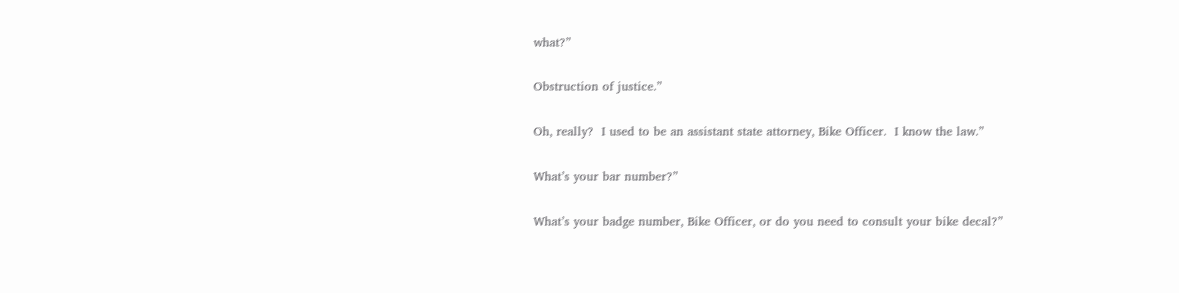what?”

Obstruction of justice.”

Oh, really?  I used to be an assistant state attorney, Bike Officer.  I know the law.”

What’s your bar number?”

What’s your badge number, Bike Officer, or do you need to consult your bike decal?”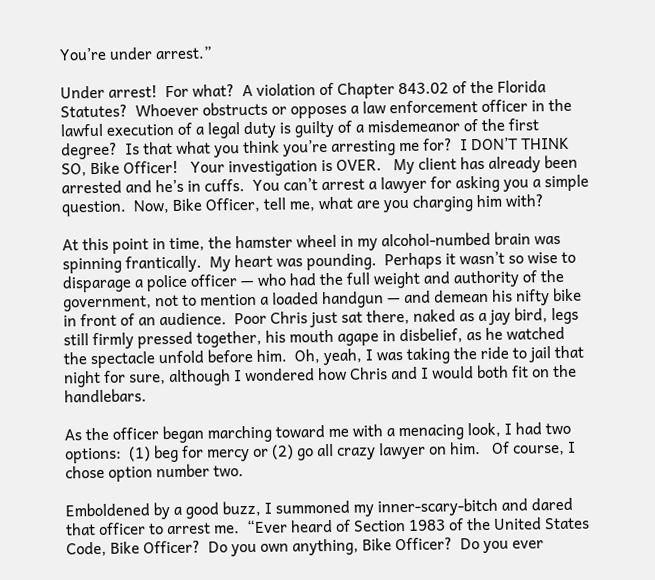You’re under arrest.”

Under arrest!  For what?  A violation of Chapter 843.02 of the Florida Statutes?  Whoever obstructs or opposes a law enforcement officer in the  lawful execution of a legal duty is guilty of a misdemeanor of the first degree?  Is that what you think you’re arresting me for?  I DON’T THINK SO, Bike Officer!   Your investigation is OVER.   My client has already been arrested and he’s in cuffs.  You can’t arrest a lawyer for asking you a simple question.  Now, Bike Officer, tell me, what are you charging him with?

At this point in time, the hamster wheel in my alcohol-numbed brain was spinning frantically.  My heart was pounding.  Perhaps it wasn’t so wise to disparage a police officer — who had the full weight and authority of the government, not to mention a loaded handgun — and demean his nifty bike in front of an audience.  Poor Chris just sat there, naked as a jay bird, legs still firmly pressed together, his mouth agape in disbelief, as he watched the spectacle unfold before him.  Oh, yeah, I was taking the ride to jail that night for sure, although I wondered how Chris and I would both fit on the handlebars.

As the officer began marching toward me with a menacing look, I had two options:  (1) beg for mercy or (2) go all crazy lawyer on him.   Of course, I chose option number two.

Emboldened by a good buzz, I summoned my inner-scary-bitch and dared that officer to arrest me.  “Ever heard of Section 1983 of the United States Code, Bike Officer?  Do you own anything, Bike Officer?  Do you ever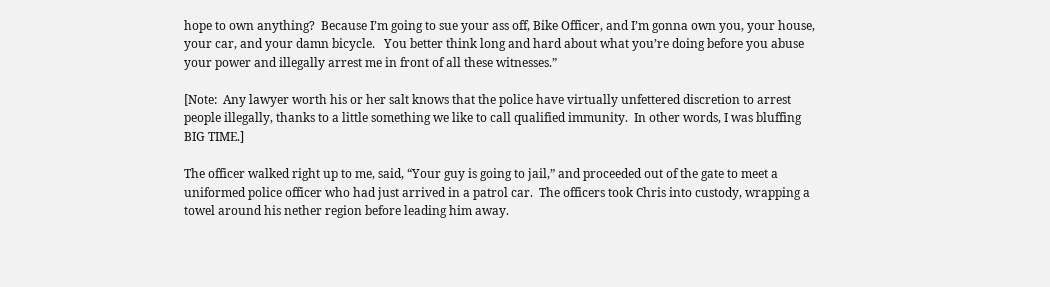hope to own anything?  Because I’m going to sue your ass off, Bike Officer, and I’m gonna own you, your house, your car, and your damn bicycle.   You better think long and hard about what you’re doing before you abuse your power and illegally arrest me in front of all these witnesses.”

[Note:  Any lawyer worth his or her salt knows that the police have virtually unfettered discretion to arrest people illegally, thanks to a little something we like to call qualified immunity.  In other words, I was bluffing BIG TIME.]

The officer walked right up to me, said, “Your guy is going to jail,” and proceeded out of the gate to meet a uniformed police officer who had just arrived in a patrol car.  The officers took Chris into custody, wrapping a towel around his nether region before leading him away.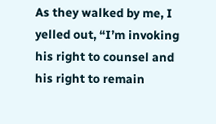As they walked by me, I yelled out, “I’m invoking his right to counsel and his right to remain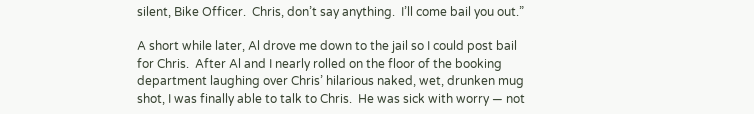silent, Bike Officer.  Chris, don’t say anything.  I’ll come bail you out.”

A short while later, Al drove me down to the jail so I could post bail for Chris.  After Al and I nearly rolled on the floor of the booking department laughing over Chris’ hilarious naked, wet, drunken mug shot, I was finally able to talk to Chris.  He was sick with worry — not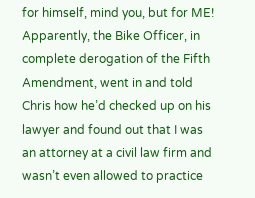for himself, mind you, but for ME!  Apparently, the Bike Officer, in complete derogation of the Fifth Amendment, went in and told Chris how he’d checked up on his lawyer and found out that I was an attorney at a civil law firm and wasn’t even allowed to practice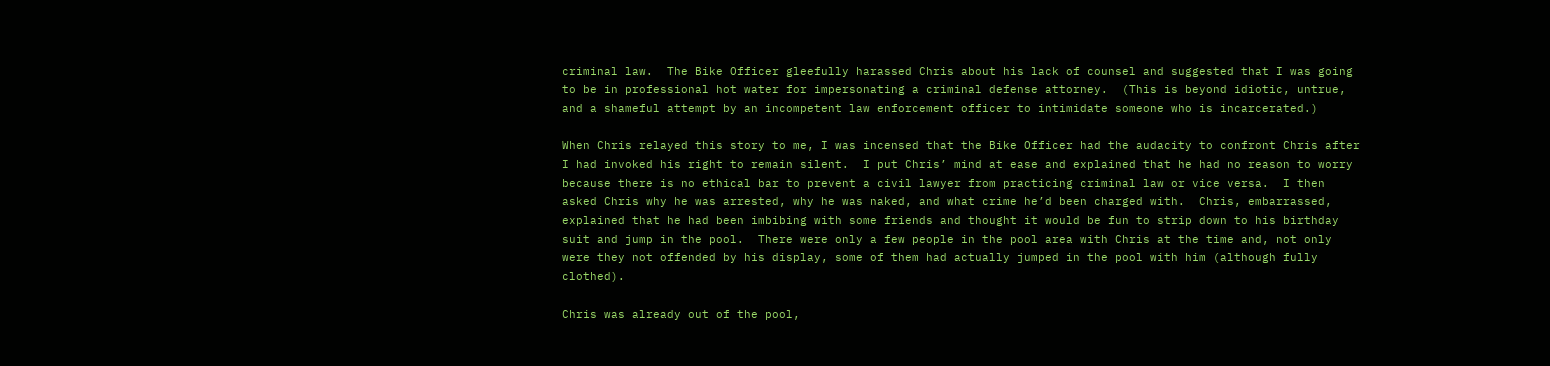criminal law.  The Bike Officer gleefully harassed Chris about his lack of counsel and suggested that I was going to be in professional hot water for impersonating a criminal defense attorney.  (This is beyond idiotic, untrue, and a shameful attempt by an incompetent law enforcement officer to intimidate someone who is incarcerated.)

When Chris relayed this story to me, I was incensed that the Bike Officer had the audacity to confront Chris after I had invoked his right to remain silent.  I put Chris’ mind at ease and explained that he had no reason to worry because there is no ethical bar to prevent a civil lawyer from practicing criminal law or vice versa.  I then asked Chris why he was arrested, why he was naked, and what crime he’d been charged with.  Chris, embarrassed, explained that he had been imbibing with some friends and thought it would be fun to strip down to his birthday suit and jump in the pool.  There were only a few people in the pool area with Chris at the time and, not only were they not offended by his display, some of them had actually jumped in the pool with him (although fully clothed).

Chris was already out of the pool,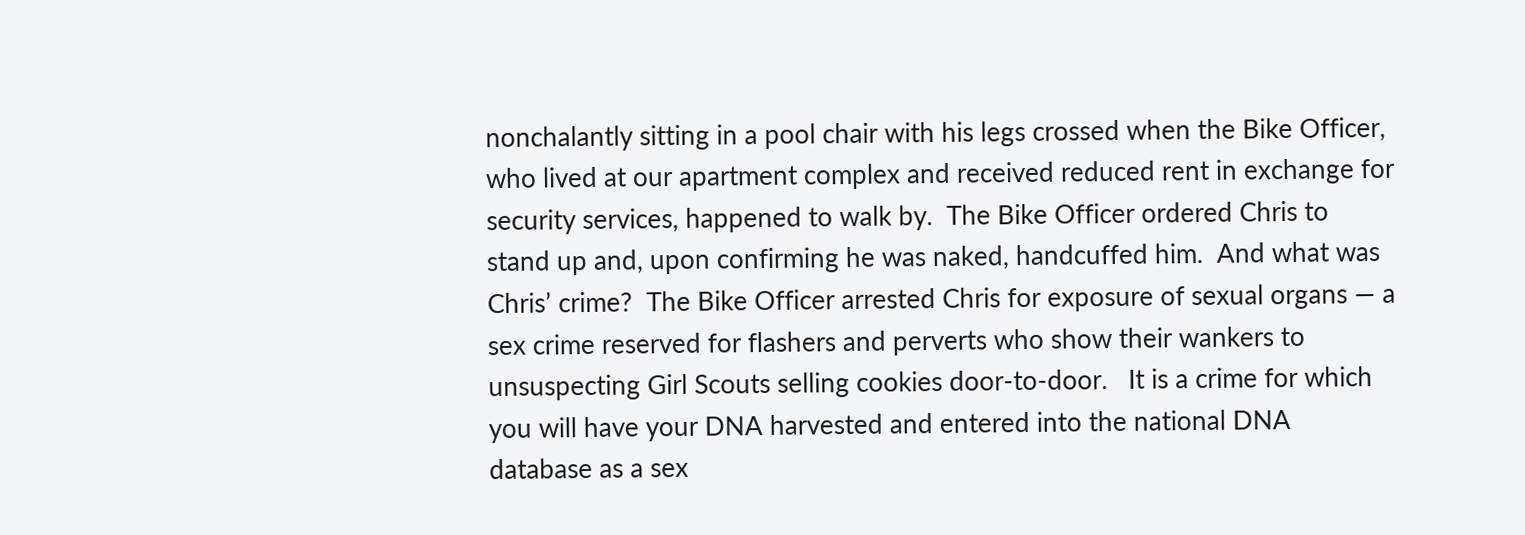nonchalantly sitting in a pool chair with his legs crossed when the Bike Officer, who lived at our apartment complex and received reduced rent in exchange for security services, happened to walk by.  The Bike Officer ordered Chris to stand up and, upon confirming he was naked, handcuffed him.  And what was Chris’ crime?  The Bike Officer arrested Chris for exposure of sexual organs — a sex crime reserved for flashers and perverts who show their wankers to unsuspecting Girl Scouts selling cookies door-to-door.   It is a crime for which you will have your DNA harvested and entered into the national DNA database as a sex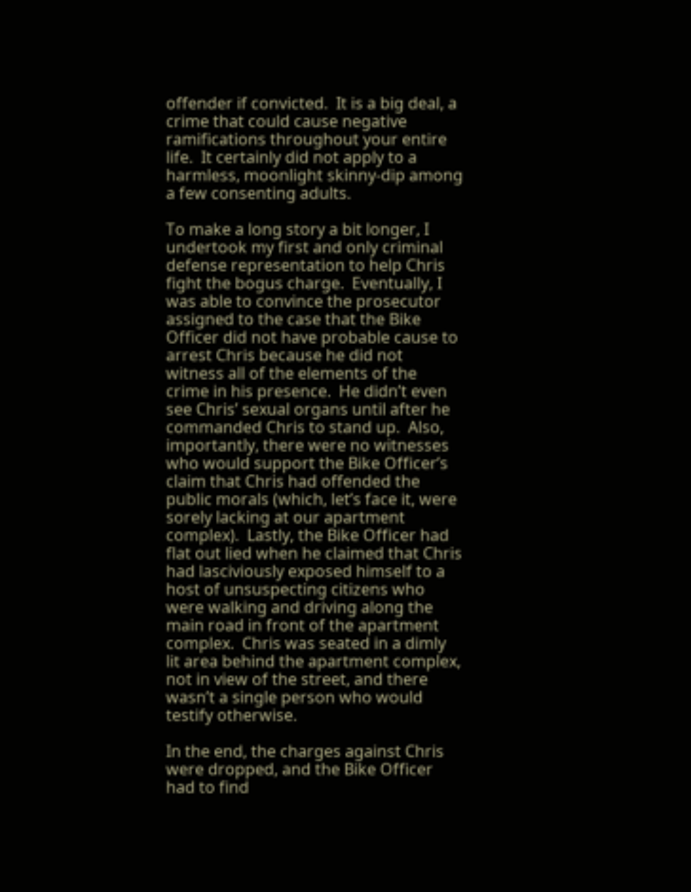offender if convicted.  It is a big deal, a crime that could cause negative ramifications throughout your entire life.  It certainly did not apply to a harmless, moonlight skinny-dip among a few consenting adults.

To make a long story a bit longer, I undertook my first and only criminal defense representation to help Chris fight the bogus charge.  Eventually, I was able to convince the prosecutor assigned to the case that the Bike Officer did not have probable cause to arrest Chris because he did not witness all of the elements of the crime in his presence.  He didn’t even see Chris’ sexual organs until after he commanded Chris to stand up.  Also, importantly, there were no witnesses who would support the Bike Officer’s claim that Chris had offended the public morals (which, let’s face it, were sorely lacking at our apartment complex).  Lastly, the Bike Officer had flat out lied when he claimed that Chris had lasciviously exposed himself to a host of unsuspecting citizens who were walking and driving along the main road in front of the apartment complex.  Chris was seated in a dimly lit area behind the apartment complex, not in view of the street, and there wasn’t a single person who would testify otherwise.

In the end, the charges against Chris were dropped, and the Bike Officer had to find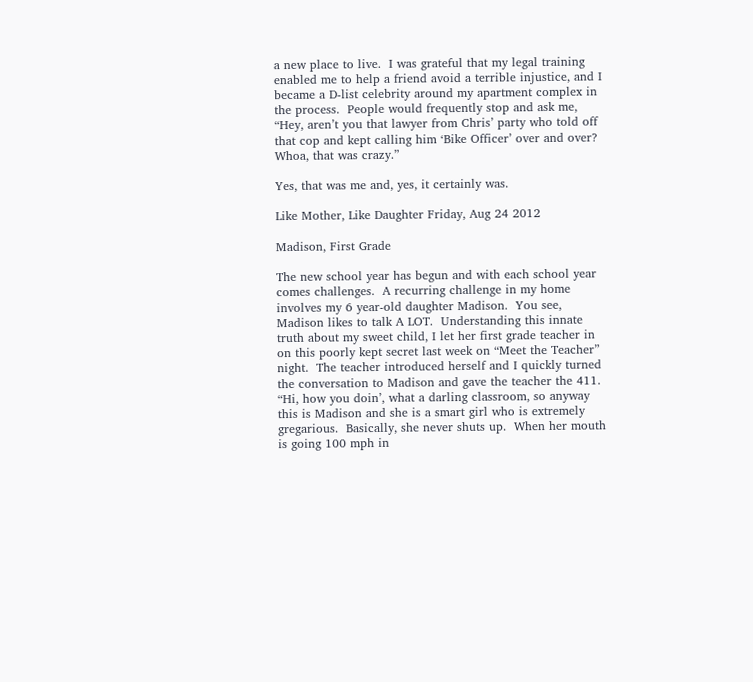a new place to live.  I was grateful that my legal training enabled me to help a friend avoid a terrible injustice, and I became a D-list celebrity around my apartment complex in the process.  People would frequently stop and ask me, “Hey, aren’t you that lawyer from Chris’ party who told off that cop and kept calling him ‘Bike Officer’ over and over?  Whoa, that was crazy.”

Yes, that was me and, yes, it certainly was.

Like Mother, Like Daughter Friday, Aug 24 2012

Madison, First Grade

The new school year has begun and with each school year comes challenges.  A recurring challenge in my home involves my 6 year-old daughter Madison.  You see, Madison likes to talk A LOT.  Understanding this innate truth about my sweet child, I let her first grade teacher in on this poorly kept secret last week on “Meet the Teacher” night.  The teacher introduced herself and I quickly turned the conversation to Madison and gave the teacher the 411.  “Hi, how you doin’, what a darling classroom, so anyway this is Madison and she is a smart girl who is extremely gregarious.  Basically, she never shuts up.  When her mouth is going 100 mph in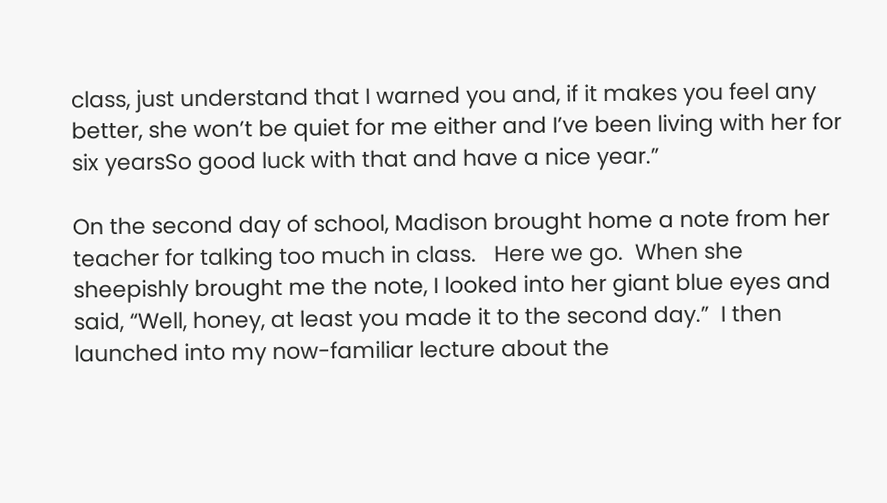class, just understand that I warned you and, if it makes you feel any better, she won’t be quiet for me either and I’ve been living with her for six yearsSo good luck with that and have a nice year.”

On the second day of school, Madison brought home a note from her teacher for talking too much in class.   Here we go.  When she sheepishly brought me the note, I looked into her giant blue eyes and  said, “Well, honey, at least you made it to the second day.”  I then launched into my now-familiar lecture about the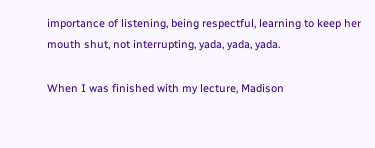importance of listening, being respectful, learning to keep her mouth shut, not interrupting, yada, yada, yada.

When I was finished with my lecture, Madison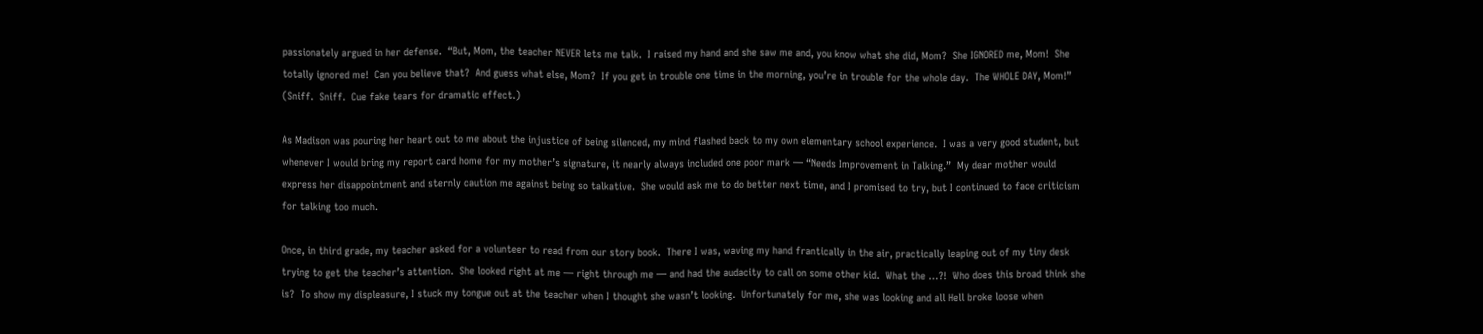passionately argued in her defense.  “But, Mom, the teacher NEVER lets me talk.  I raised my hand and she saw me and, you know what she did, Mom?  She IGNORED me, Mom!  She totally ignored me!  Can you believe that?  And guess what else, Mom?  If you get in trouble one time in the morning, you’re in trouble for the whole day.  The WHOLE DAY, Mom!”  (Sniff.  Sniff.  Cue fake tears for dramatic effect.)

As Madison was pouring her heart out to me about the injustice of being silenced, my mind flashed back to my own elementary school experience.  I was a very good student, but whenever I would bring my report card home for my mother’s signature, it nearly always included one poor mark — “Needs Improvement in Talking.”  My dear mother would express her disappointment and sternly caution me against being so talkative.  She would ask me to do better next time, and I promised to try, but I continued to face criticism for talking too much.

Once, in third grade, my teacher asked for a volunteer to read from our story book.  There I was, waving my hand frantically in the air, practically leaping out of my tiny desk trying to get the teacher’s attention.  She looked right at me — right through me — and had the audacity to call on some other kid.  What the …?!  Who does this broad think she is?  To show my displeasure, I stuck my tongue out at the teacher when I thought she wasn’t looking.  Unfortunately for me, she was looking and all Hell broke loose when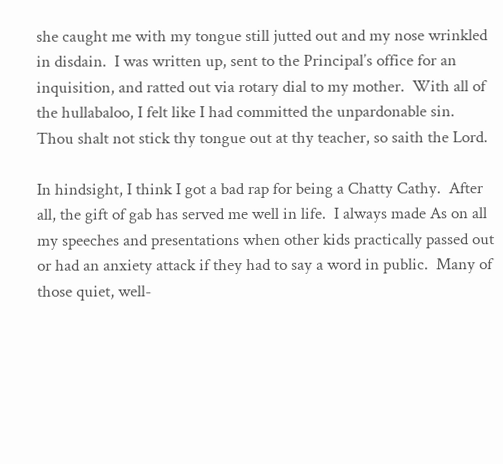she caught me with my tongue still jutted out and my nose wrinkled in disdain.  I was written up, sent to the Principal’s office for an inquisition, and ratted out via rotary dial to my mother.  With all of the hullabaloo, I felt like I had committed the unpardonable sin.   Thou shalt not stick thy tongue out at thy teacher, so saith the Lord.

In hindsight, I think I got a bad rap for being a Chatty Cathy.  After all, the gift of gab has served me well in life.  I always made As on all my speeches and presentations when other kids practically passed out or had an anxiety attack if they had to say a word in public.  Many of those quiet, well-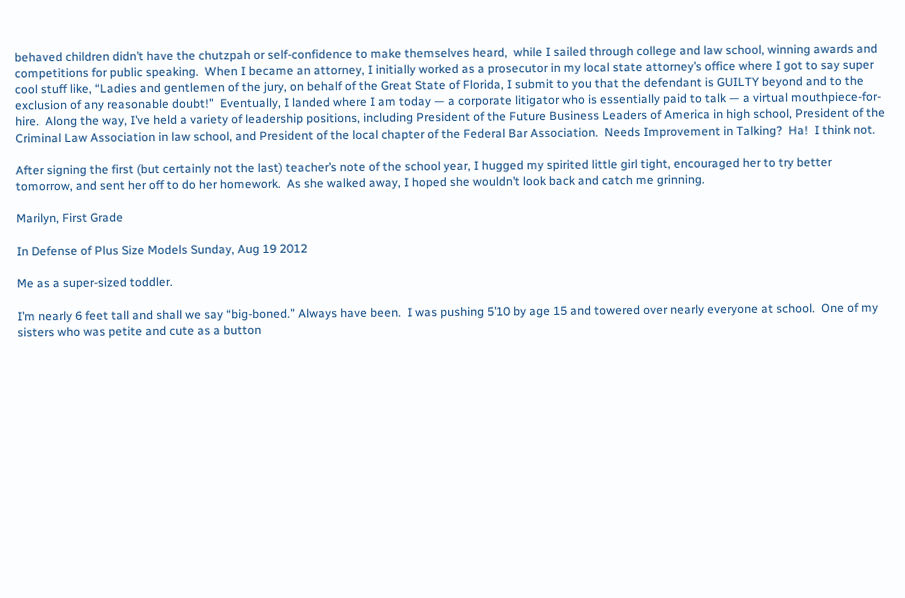behaved children didn’t have the chutzpah or self-confidence to make themselves heard,  while I sailed through college and law school, winning awards and competitions for public speaking.  When I became an attorney, I initially worked as a prosecutor in my local state attorney’s office where I got to say super cool stuff like, “Ladies and gentlemen of the jury, on behalf of the Great State of Florida, I submit to you that the defendant is GUILTY beyond and to the exclusion of any reasonable doubt!”  Eventually, I landed where I am today — a corporate litigator who is essentially paid to talk — a virtual mouthpiece-for-hire.  Along the way, I’ve held a variety of leadership positions, including President of the Future Business Leaders of America in high school, President of the Criminal Law Association in law school, and President of the local chapter of the Federal Bar Association.  Needs Improvement in Talking?  Ha!  I think not.

After signing the first (but certainly not the last) teacher’s note of the school year, I hugged my spirited little girl tight, encouraged her to try better tomorrow, and sent her off to do her homework.  As she walked away, I hoped she wouldn’t look back and catch me grinning.

Marilyn, First Grade

In Defense of Plus Size Models Sunday, Aug 19 2012

Me as a super-sized toddler.

I’m nearly 6 feet tall and shall we say “big-boned.” Always have been.  I was pushing 5’10 by age 15 and towered over nearly everyone at school.  One of my sisters who was petite and cute as a button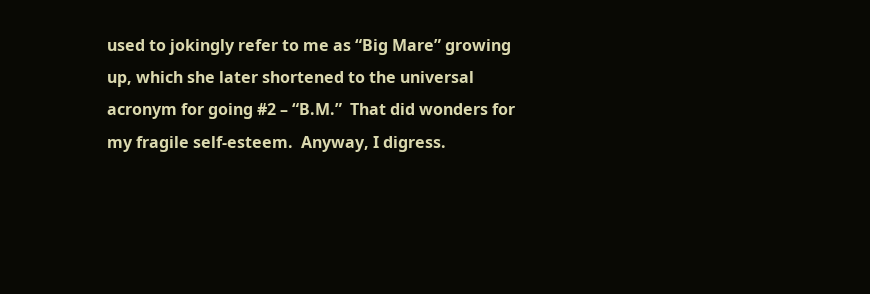used to jokingly refer to me as “Big Mare” growing up, which she later shortened to the universal acronym for going #2 – “B.M.”  That did wonders for my fragile self-esteem.  Anyway, I digress.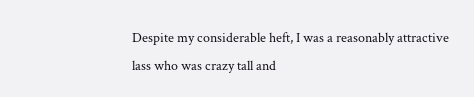Despite my considerable heft, I was a reasonably attractive lass who was crazy tall and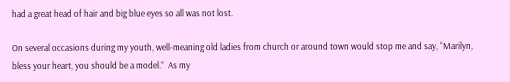had a great head of hair and big blue eyes so all was not lost.

On several occasions during my youth, well-meaning old ladies from church or around town would stop me and say, “Marilyn, bless your heart, you should be a model.”  As my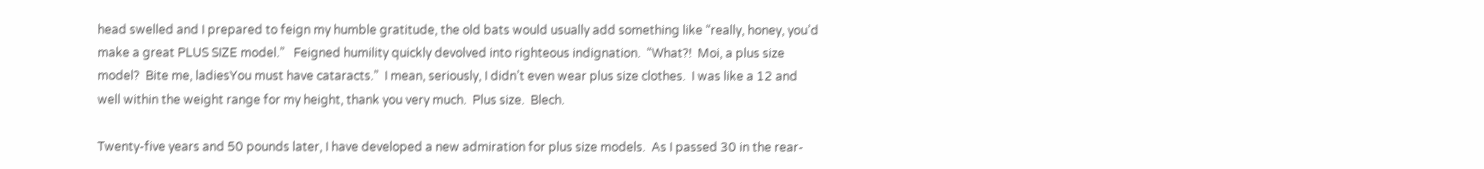head swelled and I prepared to feign my humble gratitude, the old bats would usually add something like “really, honey, you’d make a great PLUS SIZE model.”   Feigned humility quickly devolved into righteous indignation.  “What?!  Moi, a plus size model?  Bite me, ladiesYou must have cataracts.”  I mean, seriously, I didn’t even wear plus size clothes.  I was like a 12 and well within the weight range for my height, thank you very much.  Plus size.  Blech.

Twenty-five years and 50 pounds later, I have developed a new admiration for plus size models.  As I passed 30 in the rear-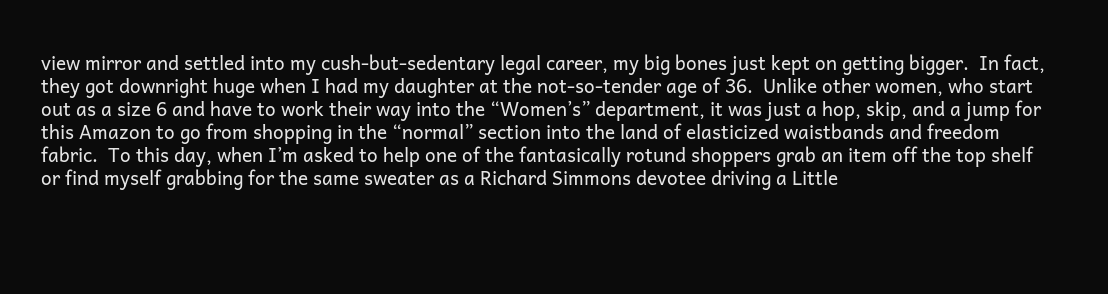view mirror and settled into my cush-but-sedentary legal career, my big bones just kept on getting bigger.  In fact, they got downright huge when I had my daughter at the not-so-tender age of 36.  Unlike other women, who start out as a size 6 and have to work their way into the “Women’s” department, it was just a hop, skip, and a jump for this Amazon to go from shopping in the “normal” section into the land of elasticized waistbands and freedom fabric.  To this day, when I’m asked to help one of the fantasically rotund shoppers grab an item off the top shelf or find myself grabbing for the same sweater as a Richard Simmons devotee driving a Little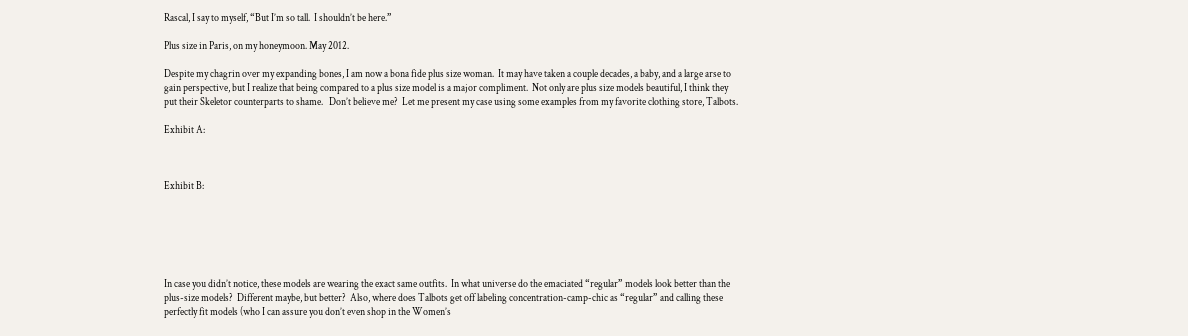Rascal, I say to myself, “But I’m so tall.  I shouldn’t be here.”

Plus size in Paris, on my honeymoon. May 2012.

Despite my chagrin over my expanding bones, I am now a bona fide plus size woman.  It may have taken a couple decades, a baby, and a large arse to gain perspective, but I realize that being compared to a plus size model is a major compliment.  Not only are plus size models beautiful, I think they put their Skeletor counterparts to shame.   Don’t believe me?  Let me present my case using some examples from my favorite clothing store, Talbots.

Exhibit A:



Exhibit B:






In case you didn’t notice, these models are wearing the exact same outfits.  In what universe do the emaciated “regular” models look better than the plus-size models?  Different maybe, but better?  Also, where does Talbots get off labeling concentration-camp-chic as “regular” and calling these perfectly fit models (who I can assure you don’t even shop in the Women’s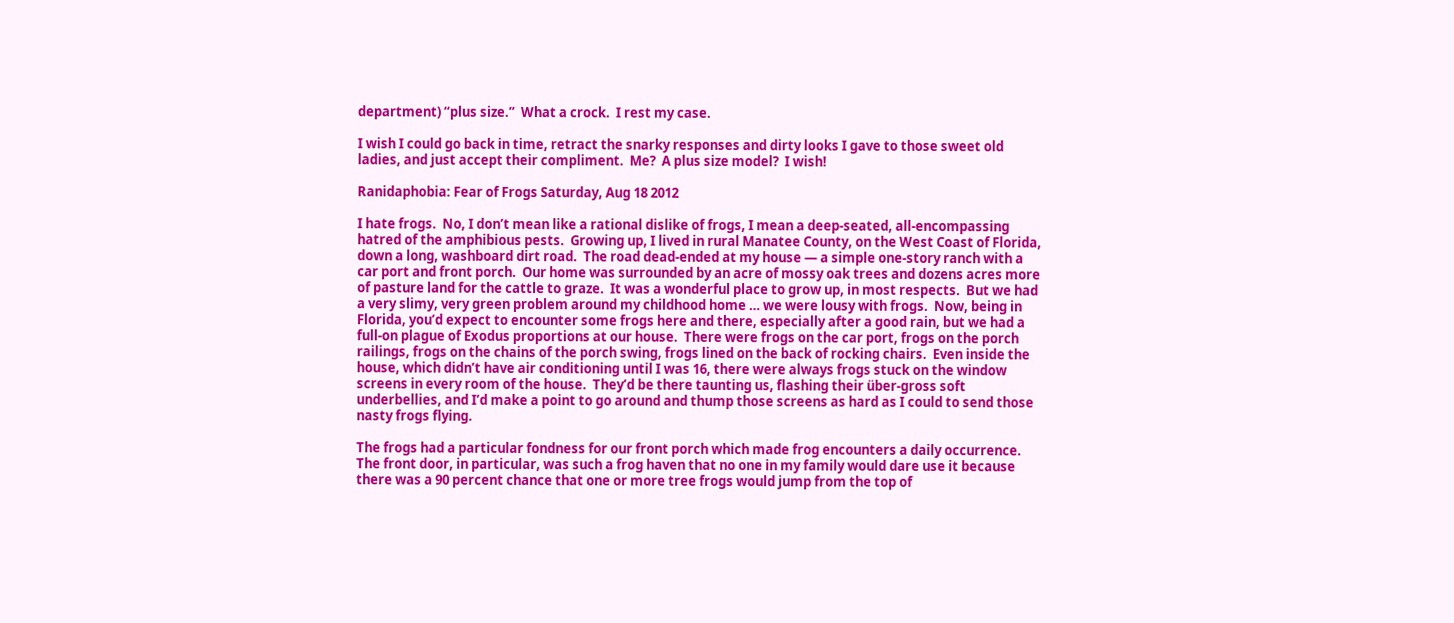department) “plus size.”  What a crock.  I rest my case.

I wish I could go back in time, retract the snarky responses and dirty looks I gave to those sweet old ladies, and just accept their compliment.  Me?  A plus size model?  I wish!

Ranidaphobia: Fear of Frogs Saturday, Aug 18 2012

I hate frogs.  No, I don’t mean like a rational dislike of frogs, I mean a deep-seated, all-encompassing hatred of the amphibious pests.  Growing up, I lived in rural Manatee County, on the West Coast of Florida, down a long, washboard dirt road.  The road dead-ended at my house — a simple one-story ranch with a car port and front porch.  Our home was surrounded by an acre of mossy oak trees and dozens acres more of pasture land for the cattle to graze.  It was a wonderful place to grow up, in most respects.  But we had a very slimy, very green problem around my childhood home … we were lousy with frogs.  Now, being in Florida, you’d expect to encounter some frogs here and there, especially after a good rain, but we had a full-on plague of Exodus proportions at our house.  There were frogs on the car port, frogs on the porch railings, frogs on the chains of the porch swing, frogs lined on the back of rocking chairs.  Even inside the house, which didn’t have air conditioning until I was 16, there were always frogs stuck on the window screens in every room of the house.  They’d be there taunting us, flashing their über-gross soft underbellies, and I’d make a point to go around and thump those screens as hard as I could to send those nasty frogs flying.

The frogs had a particular fondness for our front porch which made frog encounters a daily occurrence.  The front door, in particular, was such a frog haven that no one in my family would dare use it because there was a 90 percent chance that one or more tree frogs would jump from the top of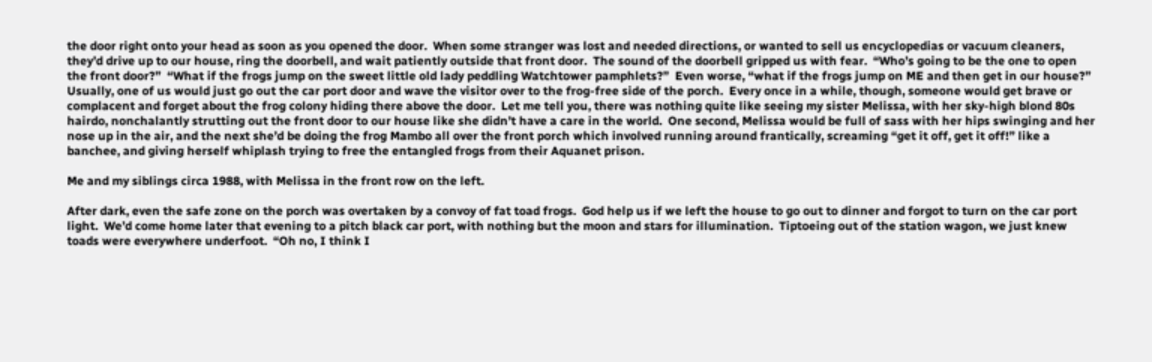the door right onto your head as soon as you opened the door.  When some stranger was lost and needed directions, or wanted to sell us encyclopedias or vacuum cleaners, they’d drive up to our house, ring the doorbell, and wait patiently outside that front door.  The sound of the doorbell gripped us with fear.  “Who’s going to be the one to open the front door?”  “What if the frogs jump on the sweet little old lady peddling Watchtower pamphlets?”  Even worse, “what if the frogs jump on ME and then get in our house?”  Usually, one of us would just go out the car port door and wave the visitor over to the frog-free side of the porch.  Every once in a while, though, someone would get brave or complacent and forget about the frog colony hiding there above the door.  Let me tell you, there was nothing quite like seeing my sister Melissa, with her sky-high blond 80s hairdo, nonchalantly strutting out the front door to our house like she didn’t have a care in the world.  One second, Melissa would be full of sass with her hips swinging and her nose up in the air, and the next she’d be doing the frog Mambo all over the front porch which involved running around frantically, screaming “get it off, get it off!” like a banchee, and giving herself whiplash trying to free the entangled frogs from their Aquanet prison.

Me and my siblings circa 1988, with Melissa in the front row on the left.

After dark, even the safe zone on the porch was overtaken by a convoy of fat toad frogs.  God help us if we left the house to go out to dinner and forgot to turn on the car port light.  We’d come home later that evening to a pitch black car port, with nothing but the moon and stars for illumination.  Tiptoeing out of the station wagon, we just knew toads were everywhere underfoot.  “Oh no, I think I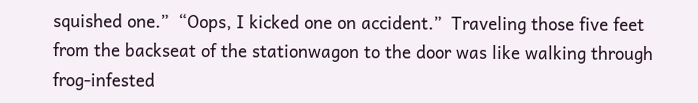squished one.”  “Oops, I kicked one on accident.”  Traveling those five feet from the backseat of the stationwagon to the door was like walking through frog-infested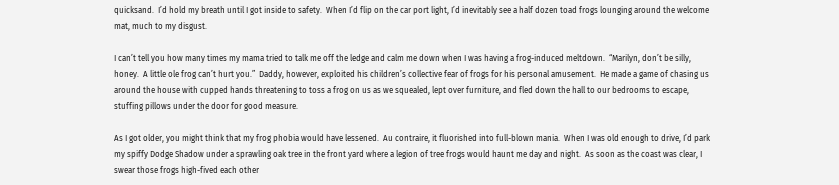quicksand.  I’d hold my breath until I got inside to safety.  When I’d flip on the car port light, I’d inevitably see a half dozen toad frogs lounging around the welcome mat, much to my disgust.

I can’t tell you how many times my mama tried to talk me off the ledge and calm me down when I was having a frog-induced meltdown.  “Marilyn, don’t be silly, honey.  A little ole frog can’t hurt you.”  Daddy, however, exploited his children’s collective fear of frogs for his personal amusement.  He made a game of chasing us around the house with cupped hands threatening to toss a frog on us as we squealed, lept over furniture, and fled down the hall to our bedrooms to escape, stuffing pillows under the door for good measure.

As I got older, you might think that my frog phobia would have lessened.  Au contraire, it fluorished into full-blown mania.  When I was old enough to drive, I’d park my spiffy Dodge Shadow under a sprawling oak tree in the front yard where a legion of tree frogs would haunt me day and night.  As soon as the coast was clear, I swear those frogs high-fived each other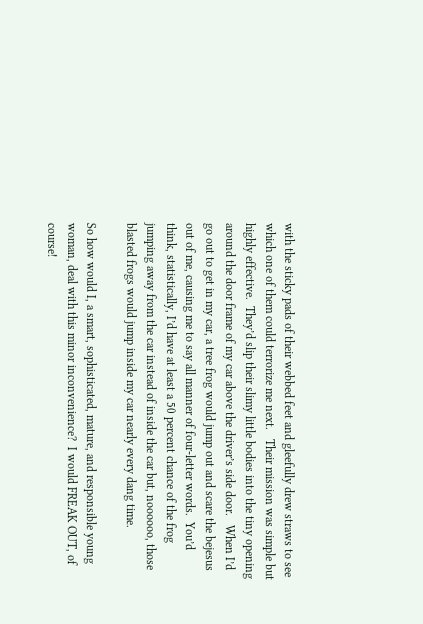with the sticky pads of their webbed feet and gleefully drew straws to see which one of them could terrorize me next.   Their mission was simple but highly effective.  They’d slip their slimy little bodies into the tiny opening around the door frame of my car above the driver’s side door.   When I’d go out to get in my car, a tree frog would jump out and scare the bejesus out of me, causing me to say all manner of four-letter words.  You’d think, statistically, I’d have at least a 50 percent chance of the frog jumping away from the car instead of inside the car but, noooooo, those blasted frogs would jump inside my car nearly every dang time.

So how would I, a smart, sophisticated, mature, and responsible young woman, deal with this minor inconvenience?  I would FREAK OUT, of course!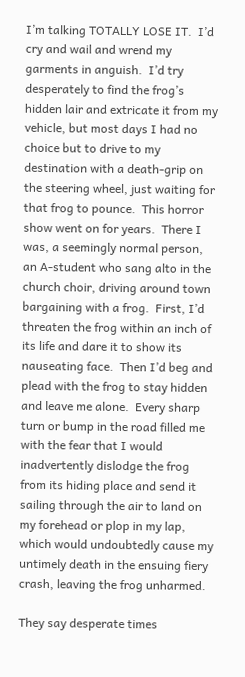I’m talking TOTALLY LOSE IT.  I’d cry and wail and wrend my garments in anguish.  I’d try desperately to find the frog’s hidden lair and extricate it from my vehicle, but most days I had no choice but to drive to my destination with a death-grip on the steering wheel, just waiting for that frog to pounce.  This horror show went on for years.  There I was, a seemingly normal person, an A-student who sang alto in the church choir, driving around town bargaining with a frog.  First, I’d threaten the frog within an inch of its life and dare it to show its nauseating face.  Then I’d beg and plead with the frog to stay hidden and leave me alone.  Every sharp turn or bump in the road filled me with the fear that I would inadvertently dislodge the frog from its hiding place and send it sailing through the air to land on my forehead or plop in my lap, which would undoubtedly cause my untimely death in the ensuing fiery crash, leaving the frog unharmed.

They say desperate times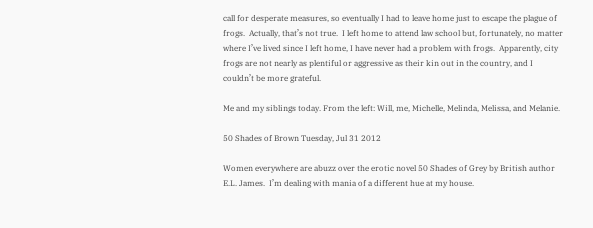call for desperate measures, so eventually I had to leave home just to escape the plague of frogs.  Actually, that’s not true.  I left home to attend law school but, fortunately, no matter where I’ve lived since I left home, I have never had a problem with frogs.  Apparently, city frogs are not nearly as plentiful or aggressive as their kin out in the country, and I couldn’t be more grateful.

Me and my siblings today. From the left: Will, me, Michelle, Melinda, Melissa, and Melanie.

50 Shades of Brown Tuesday, Jul 31 2012

Women everywhere are abuzz over the erotic novel 50 Shades of Grey by British author E.L. James.  I’m dealing with mania of a different hue at my house.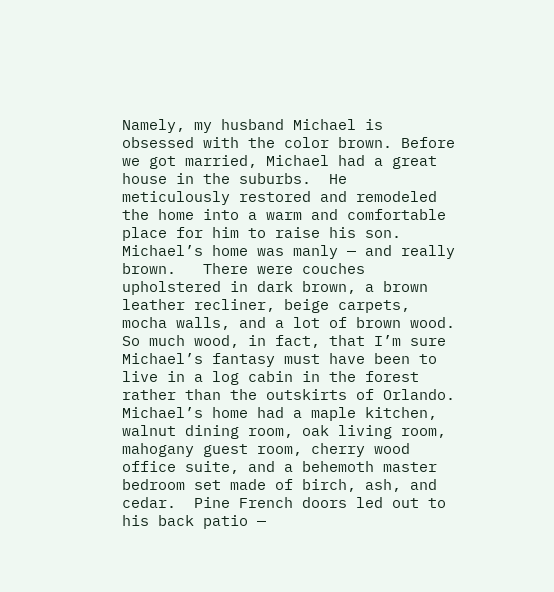Namely, my husband Michael is obsessed with the color brown. Before we got married, Michael had a great house in the suburbs.  He meticulously restored and remodeled the home into a warm and comfortable place for him to raise his son.  Michael’s home was manly — and really brown.   There were couches upholstered in dark brown, a brown leather recliner, beige carpets, mocha walls, and a lot of brown wood.  So much wood, in fact, that I’m sure Michael’s fantasy must have been to live in a log cabin in the forest rather than the outskirts of Orlando.  Michael’s home had a maple kitchen, walnut dining room, oak living room, mahogany guest room, cherry wood office suite, and a behemoth master bedroom set made of birch, ash, and cedar.  Pine French doors led out to his back patio —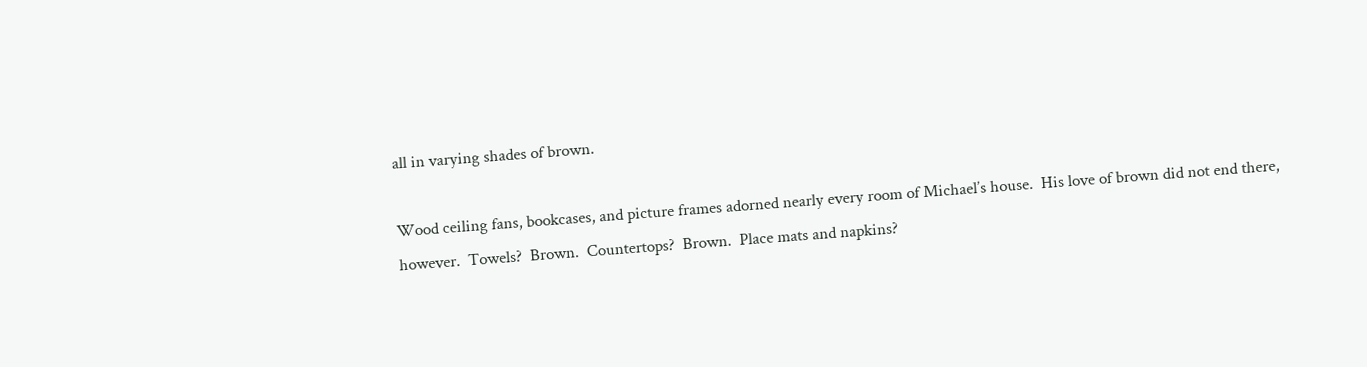all in varying shades of brown.

Wood ceiling fans, bookcases, and picture frames adorned nearly every room of Michael’s house.  His love of brown did not end there, however.  Towels?  Brown.  Countertops?  Brown.  Place mats and napkins?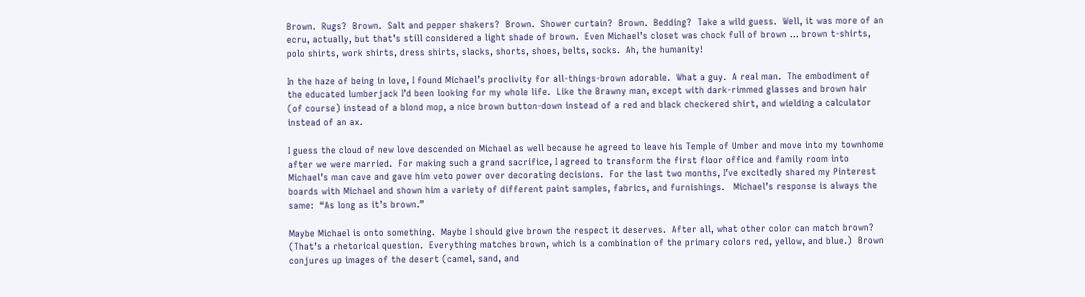Brown.  Rugs?  Brown.  Salt and pepper shakers?  Brown.  Shower curtain?  Brown.  Bedding?  Take a wild guess.  Well, it was more of an ecru, actually, but that’s still considered a light shade of brown.  Even Michael’s closet was chock full of brown … brown t-shirts, polo shirts, work shirts, dress shirts, slacks, shorts, shoes, belts, socks.  Ah, the humanity!

In the haze of being in love, I found Michael’s proclivity for all-things-brown adorable.  What a guy.  A real man.  The embodiment of the educated lumberjack I’d been looking for my whole life.  Like the Brawny man, except with dark-rimmed glasses and brown hair (of course) instead of a blond mop, a nice brown button-down instead of a red and black checkered shirt, and wielding a calculator instead of an ax.

I guess the cloud of new love descended on Michael as well because he agreed to leave his Temple of Umber and move into my townhome after we were married.  For making such a grand sacrifice, I agreed to transform the first floor office and family room into Michael’s man cave and gave him veto power over decorating decisions.  For the last two months, I’ve excitedly shared my Pinterest boards with Michael and shown him a variety of different paint samples, fabrics, and furnishings.   Michael’s response is always the same:  “As long as it’s brown.”

Maybe Michael is onto something.  Maybe I should give brown the respect it deserves.  After all, what other color can match brown?  (That’s a rhetorical question.  Everything matches brown, which is a combination of the primary colors red, yellow, and blue.)  Brown conjures up images of the desert (camel, sand, and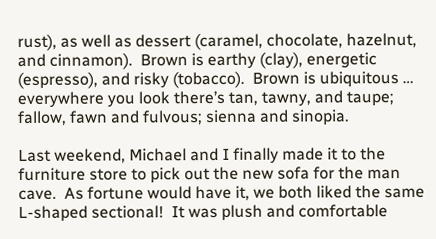rust), as well as dessert (caramel, chocolate, hazelnut, and cinnamon).  Brown is earthy (clay), energetic (espresso), and risky (tobacco).  Brown is ubiquitous … everywhere you look there’s tan, tawny, and taupe; fallow, fawn and fulvous; sienna and sinopia.

Last weekend, Michael and I finally made it to the furniture store to pick out the new sofa for the man cave.  As fortune would have it, we both liked the same L-shaped sectional!  It was plush and comfortable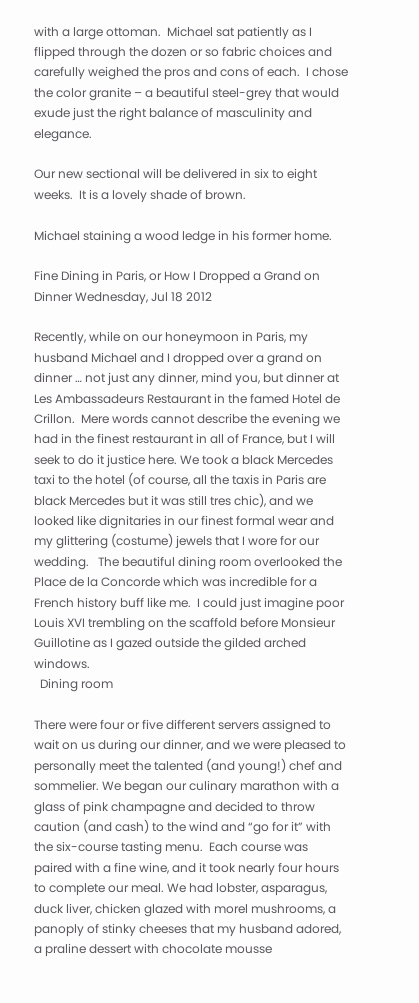with a large ottoman.  Michael sat patiently as I flipped through the dozen or so fabric choices and carefully weighed the pros and cons of each.  I chose the color granite – a beautiful steel-grey that would exude just the right balance of masculinity and elegance.

Our new sectional will be delivered in six to eight weeks.  It is a lovely shade of brown.

Michael staining a wood ledge in his former home.

Fine Dining in Paris, or How I Dropped a Grand on Dinner Wednesday, Jul 18 2012

Recently, while on our honeymoon in Paris, my husband Michael and I dropped over a grand on dinner … not just any dinner, mind you, but dinner at Les Ambassadeurs Restaurant in the famed Hotel de Crillon.  Mere words cannot describe the evening we had in the finest restaurant in all of France, but I will seek to do it justice here. We took a black Mercedes taxi to the hotel (of course, all the taxis in Paris are black Mercedes but it was still tres chic), and we looked like dignitaries in our finest formal wear and my glittering (costume) jewels that I wore for our wedding.   The beautiful dining room overlooked the Place de la Concorde which was incredible for a French history buff like me.  I could just imagine poor Louis XVI trembling on the scaffold before Monsieur Guillotine as I gazed outside the gilded arched windows.
  Dining room

There were four or five different servers assigned to wait on us during our dinner, and we were pleased to personally meet the talented (and young!) chef and sommelier. We began our culinary marathon with a glass of pink champagne and decided to throw caution (and cash) to the wind and “go for it” with the six-course tasting menu.  Each course was paired with a fine wine, and it took nearly four hours to complete our meal. We had lobster, asparagus, duck liver, chicken glazed with morel mushrooms, a panoply of stinky cheeses that my husband adored, a praline dessert with chocolate mousse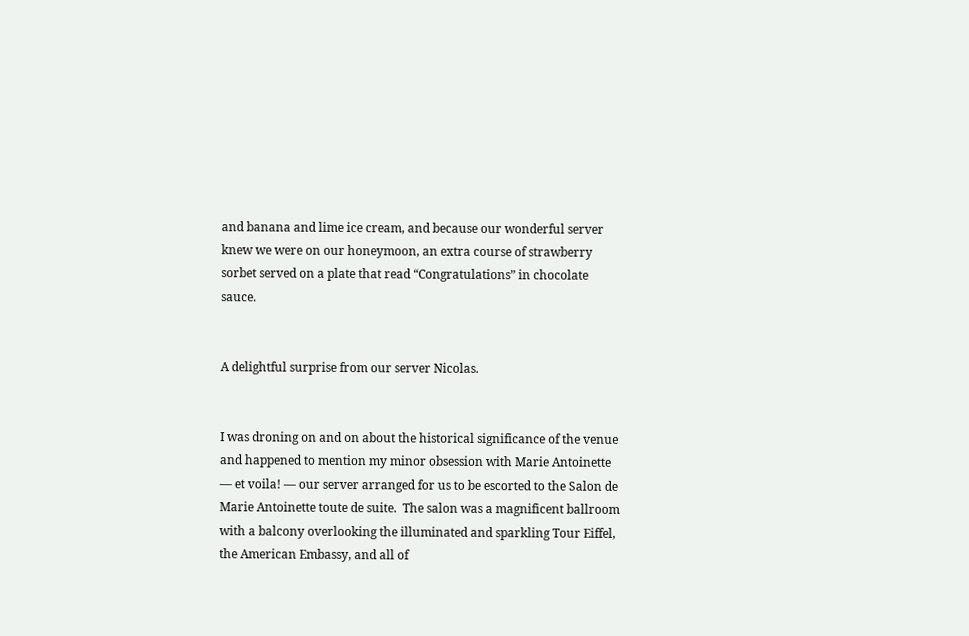and banana and lime ice cream, and because our wonderful server knew we were on our honeymoon, an extra course of strawberry sorbet served on a plate that read “Congratulations” in chocolate sauce.


A delightful surprise from our server Nicolas.


I was droning on and on about the historical significance of the venue and happened to mention my minor obsession with Marie Antoinette — et voila! — our server arranged for us to be escorted to the Salon de Marie Antoinette toute de suite.  The salon was a magnificent ballroom with a balcony overlooking the illuminated and sparkling Tour Eiffel, the American Embassy, and all of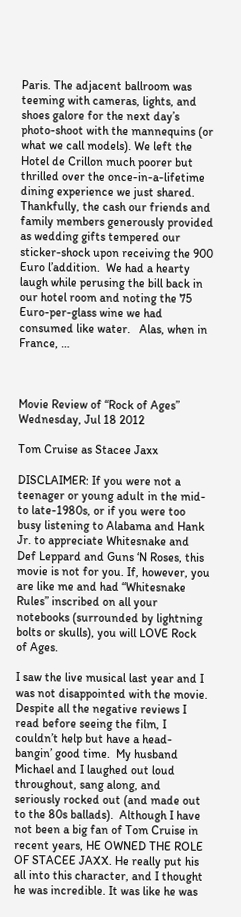Paris. The adjacent ballroom was teeming with cameras, lights, and shoes galore for the next day’s photo-shoot with the mannequins (or what we call models). We left the Hotel de Crillon much poorer but thrilled over the once-in-a-lifetime dining experience we just shared.  Thankfully, the cash our friends and family members generously provided as wedding gifts tempered our sticker-shock upon receiving the 900 Euro l’addition.  We had a hearty laugh while perusing the bill back in our hotel room and noting the 75 Euro-per-glass wine we had consumed like water.   Alas, when in France, …



Movie Review of “Rock of Ages” Wednesday, Jul 18 2012

Tom Cruise as Stacee Jaxx

DISCLAIMER: If you were not a teenager or young adult in the mid- to late-1980s, or if you were too busy listening to Alabama and Hank Jr. to appreciate Whitesnake and Def Leppard and Guns ‘N Roses, this movie is not for you. If, however, you are like me and had “Whitesnake Rules” inscribed on all your notebooks (surrounded by lightning bolts or skulls), you will LOVE Rock of Ages.

I saw the live musical last year and I was not disappointed with the movie. Despite all the negative reviews I read before seeing the film, I couldn’t help but have a head-bangin’ good time.  My husband Michael and I laughed out loud throughout, sang along, and seriously rocked out (and made out to the 80s ballads).  Although I have not been a big fan of Tom Cruise in recent years, HE OWNED THE ROLE OF STACEE JAXX. He really put his all into this character, and I thought he was incredible. It was like he was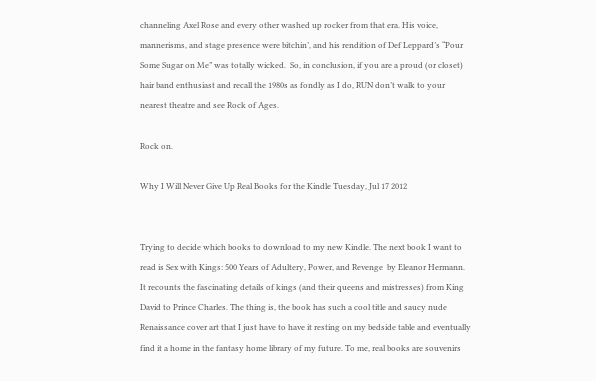channeling Axel Rose and every other washed up rocker from that era. His voice, mannerisms, and stage presence were bitchin’, and his rendition of Def Leppard’s “Pour Some Sugar on Me” was totally wicked.  So, in conclusion, if you are a proud (or closet) hair band enthusiast and recall the 1980s as fondly as I do, RUN don’t walk to your nearest theatre and see Rock of Ages.

Rock on.

Why I Will Never Give Up Real Books for the Kindle Tuesday, Jul 17 2012


Trying to decide which books to download to my new Kindle. The next book I want to read is Sex with Kings: 500 Years of Adultery, Power, and Revenge  by Eleanor Hermann.  It recounts the fascinating details of kings (and their queens and mistresses) from King David to Prince Charles. The thing is, the book has such a cool title and saucy nude Renaissance cover art that I just have to have it resting on my bedside table and eventually find it a home in the fantasy home library of my future. To me, real books are souvenirs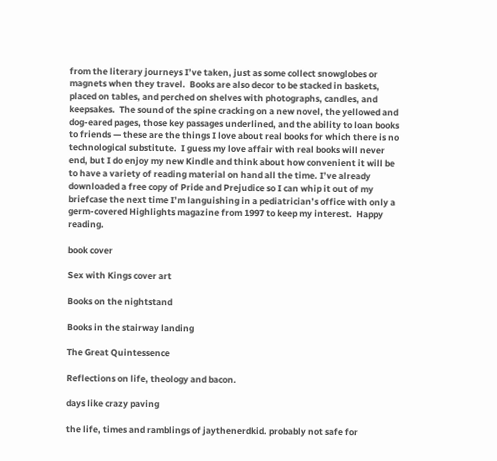from the literary journeys I’ve taken, just as some collect snowglobes or magnets when they travel.  Books are also decor to be stacked in baskets, placed on tables, and perched on shelves with photographs, candles, and keepsakes.  The sound of the spine cracking on a new novel, the yellowed and dog-eared pages, those key passages underlined, and the ability to loan books to friends — these are the things I love about real books for which there is no technological substitute.  I guess my love affair with real books will never end, but I do enjoy my new Kindle and think about how convenient it will be to have a variety of reading material on hand all the time. I’ve already downloaded a free copy of Pride and Prejudice so I can whip it out of my briefcase the next time I’m languishing in a pediatrician’s office with only a germ-covered Highlights magazine from 1997 to keep my interest.  Happy reading.

book cover

Sex with Kings cover art

Books on the nightstand

Books in the stairway landing

The Great Quintessence

Reflections on life, theology and bacon.

days like crazy paving

the life, times and ramblings of jaythenerdkid. probably not safe for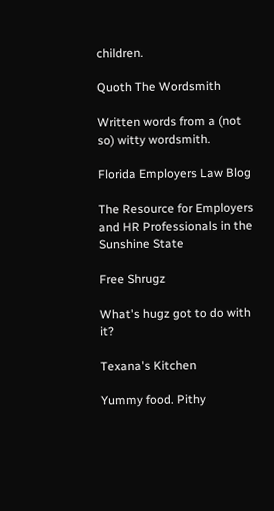children.

Quoth The Wordsmith

Written words from a (not so) witty wordsmith.

Florida Employers Law Blog

The Resource for Employers and HR Professionals in the Sunshine State

Free Shrugz

What's hugz got to do with it?

Texana's Kitchen

Yummy food. Pithy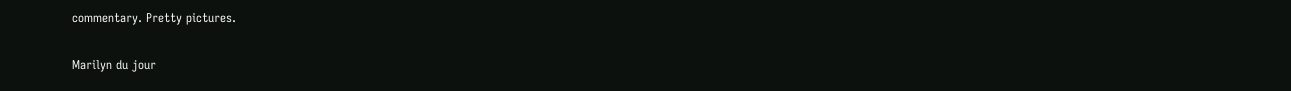commentary. Pretty pictures.

Marilyn du jour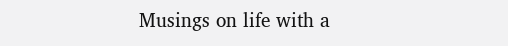Musings on life with a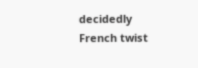decidedly French twist